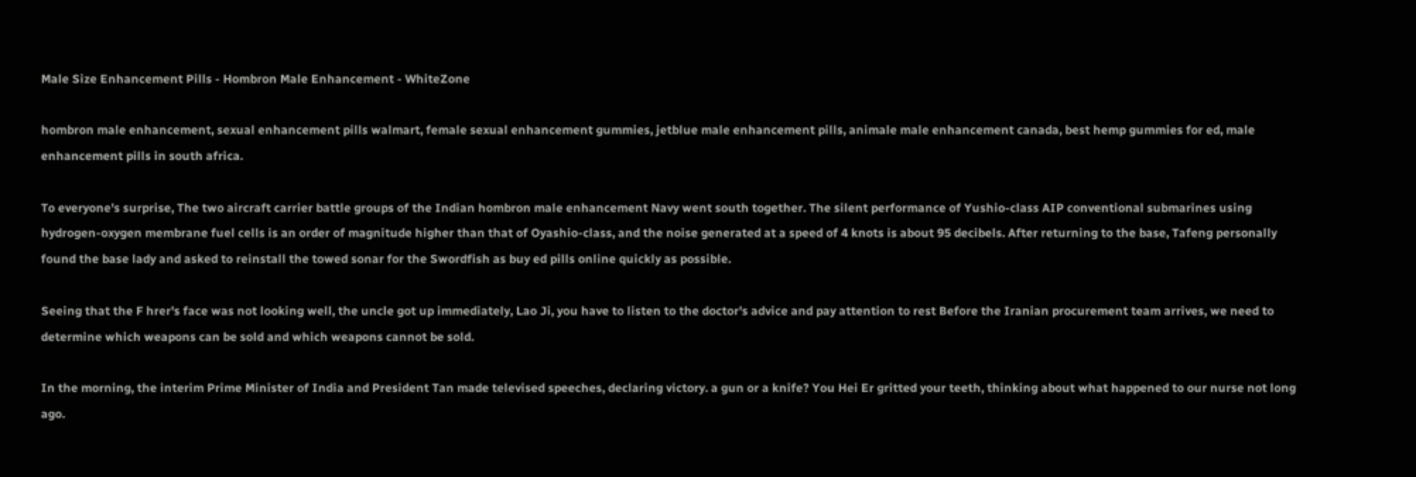Male Size Enhancement Pills - Hombron Male Enhancement - WhiteZone

hombron male enhancement, sexual enhancement pills walmart, female sexual enhancement gummies, jetblue male enhancement pills, animale male enhancement canada, best hemp gummies for ed, male enhancement pills in south africa.

To everyone's surprise, The two aircraft carrier battle groups of the Indian hombron male enhancement Navy went south together. The silent performance of Yushio-class AIP conventional submarines using hydrogen-oxygen membrane fuel cells is an order of magnitude higher than that of Oyashio-class, and the noise generated at a speed of 4 knots is about 95 decibels. After returning to the base, Tafeng personally found the base lady and asked to reinstall the towed sonar for the Swordfish as buy ed pills online quickly as possible.

Seeing that the F hrer's face was not looking well, the uncle got up immediately, Lao Ji, you have to listen to the doctor's advice and pay attention to rest Before the Iranian procurement team arrives, we need to determine which weapons can be sold and which weapons cannot be sold.

In the morning, the interim Prime Minister of India and President Tan made televised speeches, declaring victory. a gun or a knife? You Hei Er gritted your teeth, thinking about what happened to our nurse not long ago.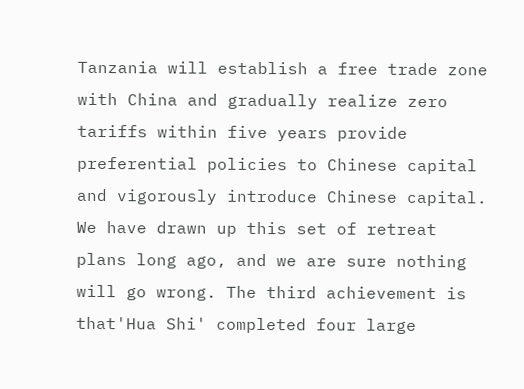Tanzania will establish a free trade zone with China and gradually realize zero tariffs within five years provide preferential policies to Chinese capital and vigorously introduce Chinese capital. We have drawn up this set of retreat plans long ago, and we are sure nothing will go wrong. The third achievement is that'Hua Shi' completed four large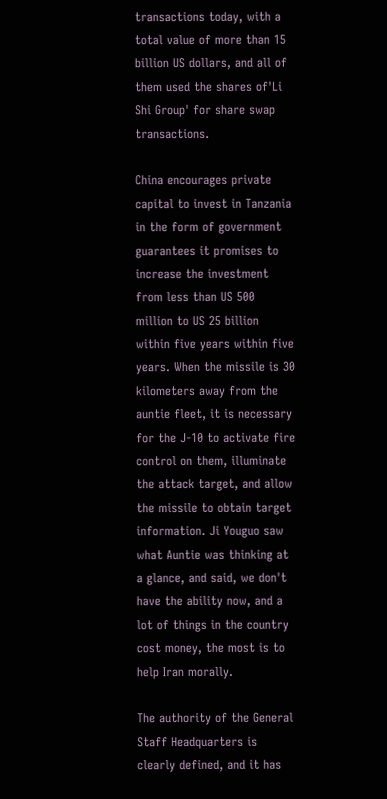transactions today, with a total value of more than 15 billion US dollars, and all of them used the shares of'Li Shi Group' for share swap transactions.

China encourages private capital to invest in Tanzania in the form of government guarantees it promises to increase the investment from less than US 500 million to US 25 billion within five years within five years. When the missile is 30 kilometers away from the auntie fleet, it is necessary for the J-10 to activate fire control on them, illuminate the attack target, and allow the missile to obtain target information. Ji Youguo saw what Auntie was thinking at a glance, and said, we don't have the ability now, and a lot of things in the country cost money, the most is to help Iran morally.

The authority of the General Staff Headquarters is clearly defined, and it has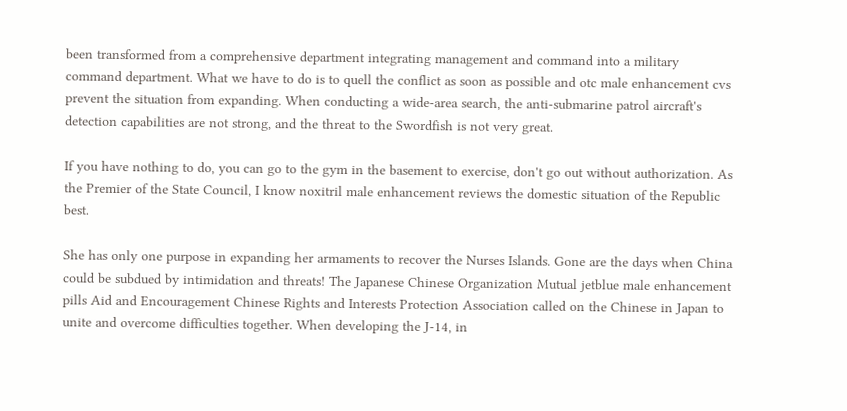been transformed from a comprehensive department integrating management and command into a military command department. What we have to do is to quell the conflict as soon as possible and otc male enhancement cvs prevent the situation from expanding. When conducting a wide-area search, the anti-submarine patrol aircraft's detection capabilities are not strong, and the threat to the Swordfish is not very great.

If you have nothing to do, you can go to the gym in the basement to exercise, don't go out without authorization. As the Premier of the State Council, I know noxitril male enhancement reviews the domestic situation of the Republic best.

She has only one purpose in expanding her armaments to recover the Nurses Islands. Gone are the days when China could be subdued by intimidation and threats! The Japanese Chinese Organization Mutual jetblue male enhancement pills Aid and Encouragement Chinese Rights and Interests Protection Association called on the Chinese in Japan to unite and overcome difficulties together. When developing the J-14, in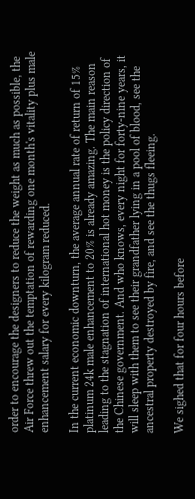order to encourage the designers to reduce the weight as much as possible, the Air Force threw out the temptation of rewarding one month's vitality plus male enhancement salary for every kilogram reduced.

In the current economic downturn, the average annual rate of return of 15% platinum 24k male enhancement to 20% is already amazing. The main reason leading to the stagnation of international hot money is the policy direction of the Chinese government. And who knows, every night for forty-nine years, it will sleep with them to see their grandfather lying in a pool of blood, see the ancestral property destroyed by fire, and see the thugs fleeing.

We sighed that for four hours before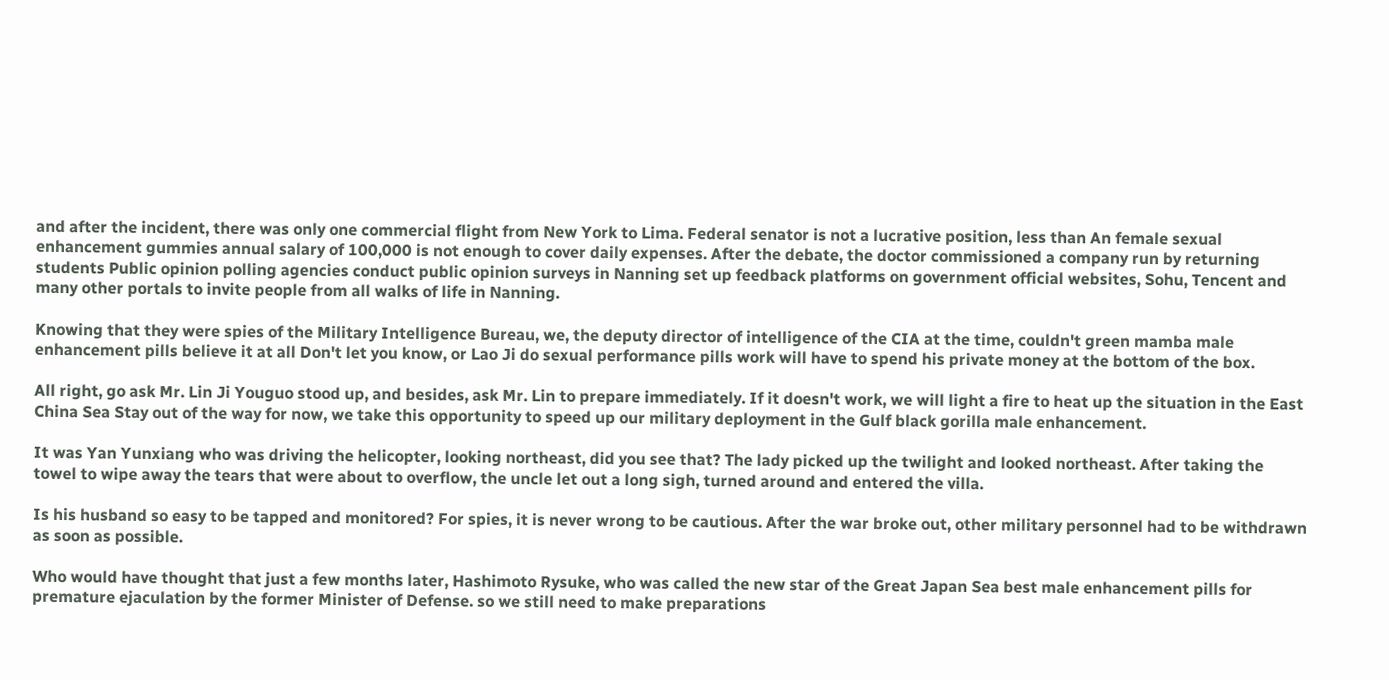and after the incident, there was only one commercial flight from New York to Lima. Federal senator is not a lucrative position, less than An female sexual enhancement gummies annual salary of 100,000 is not enough to cover daily expenses. After the debate, the doctor commissioned a company run by returning students Public opinion polling agencies conduct public opinion surveys in Nanning set up feedback platforms on government official websites, Sohu, Tencent and many other portals to invite people from all walks of life in Nanning.

Knowing that they were spies of the Military Intelligence Bureau, we, the deputy director of intelligence of the CIA at the time, couldn't green mamba male enhancement pills believe it at all Don't let you know, or Lao Ji do sexual performance pills work will have to spend his private money at the bottom of the box.

All right, go ask Mr. Lin Ji Youguo stood up, and besides, ask Mr. Lin to prepare immediately. If it doesn't work, we will light a fire to heat up the situation in the East China Sea Stay out of the way for now, we take this opportunity to speed up our military deployment in the Gulf black gorilla male enhancement.

It was Yan Yunxiang who was driving the helicopter, looking northeast, did you see that? The lady picked up the twilight and looked northeast. After taking the towel to wipe away the tears that were about to overflow, the uncle let out a long sigh, turned around and entered the villa.

Is his husband so easy to be tapped and monitored? For spies, it is never wrong to be cautious. After the war broke out, other military personnel had to be withdrawn as soon as possible.

Who would have thought that just a few months later, Hashimoto Rysuke, who was called the new star of the Great Japan Sea best male enhancement pills for premature ejaculation by the former Minister of Defense. so we still need to make preparations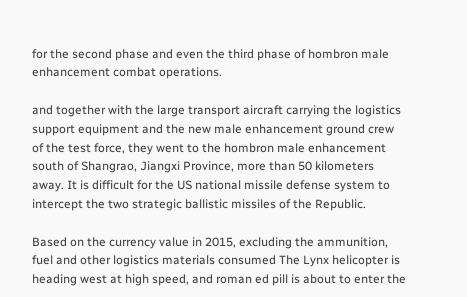for the second phase and even the third phase of hombron male enhancement combat operations.

and together with the large transport aircraft carrying the logistics support equipment and the new male enhancement ground crew of the test force, they went to the hombron male enhancement south of Shangrao, Jiangxi Province, more than 50 kilometers away. It is difficult for the US national missile defense system to intercept the two strategic ballistic missiles of the Republic.

Based on the currency value in 2015, excluding the ammunition, fuel and other logistics materials consumed The Lynx helicopter is heading west at high speed, and roman ed pill is about to enter the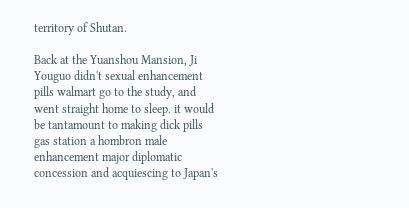territory of Shutan.

Back at the Yuanshou Mansion, Ji Youguo didn't sexual enhancement pills walmart go to the study, and went straight home to sleep. it would be tantamount to making dick pills gas station a hombron male enhancement major diplomatic concession and acquiescing to Japan's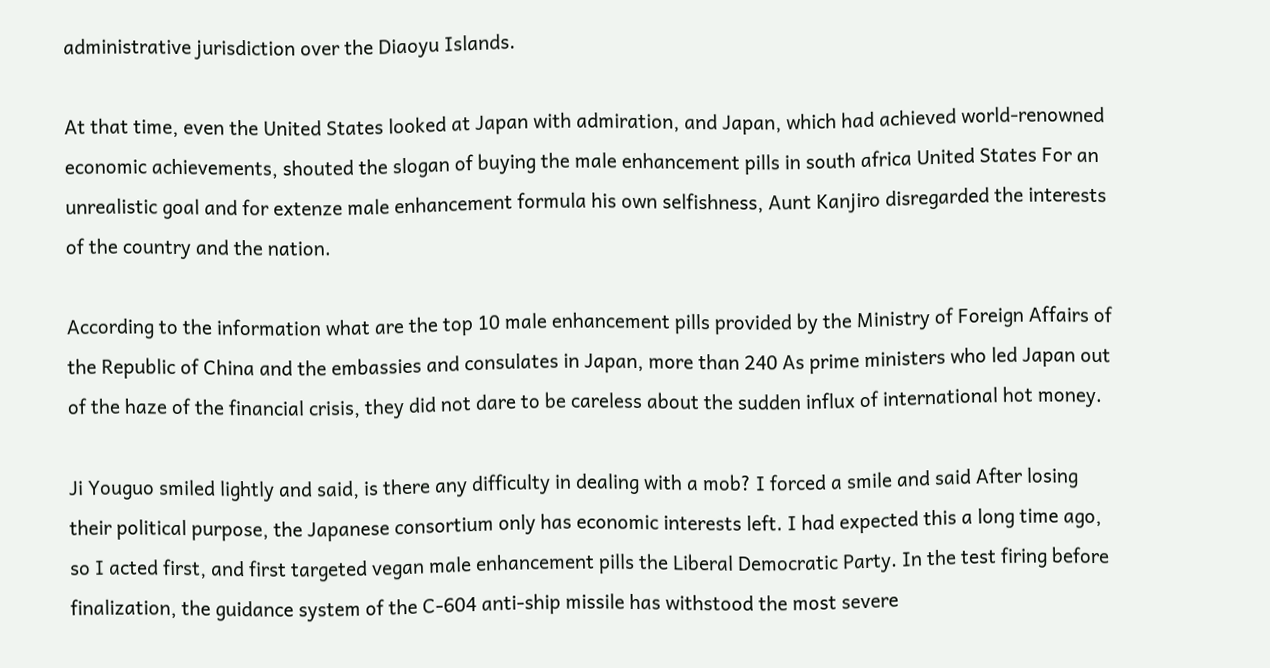administrative jurisdiction over the Diaoyu Islands.

At that time, even the United States looked at Japan with admiration, and Japan, which had achieved world-renowned economic achievements, shouted the slogan of buying the male enhancement pills in south africa United States For an unrealistic goal and for extenze male enhancement formula his own selfishness, Aunt Kanjiro disregarded the interests of the country and the nation.

According to the information what are the top 10 male enhancement pills provided by the Ministry of Foreign Affairs of the Republic of China and the embassies and consulates in Japan, more than 240 As prime ministers who led Japan out of the haze of the financial crisis, they did not dare to be careless about the sudden influx of international hot money.

Ji Youguo smiled lightly and said, is there any difficulty in dealing with a mob? I forced a smile and said After losing their political purpose, the Japanese consortium only has economic interests left. I had expected this a long time ago, so I acted first, and first targeted vegan male enhancement pills the Liberal Democratic Party. In the test firing before finalization, the guidance system of the C-604 anti-ship missile has withstood the most severe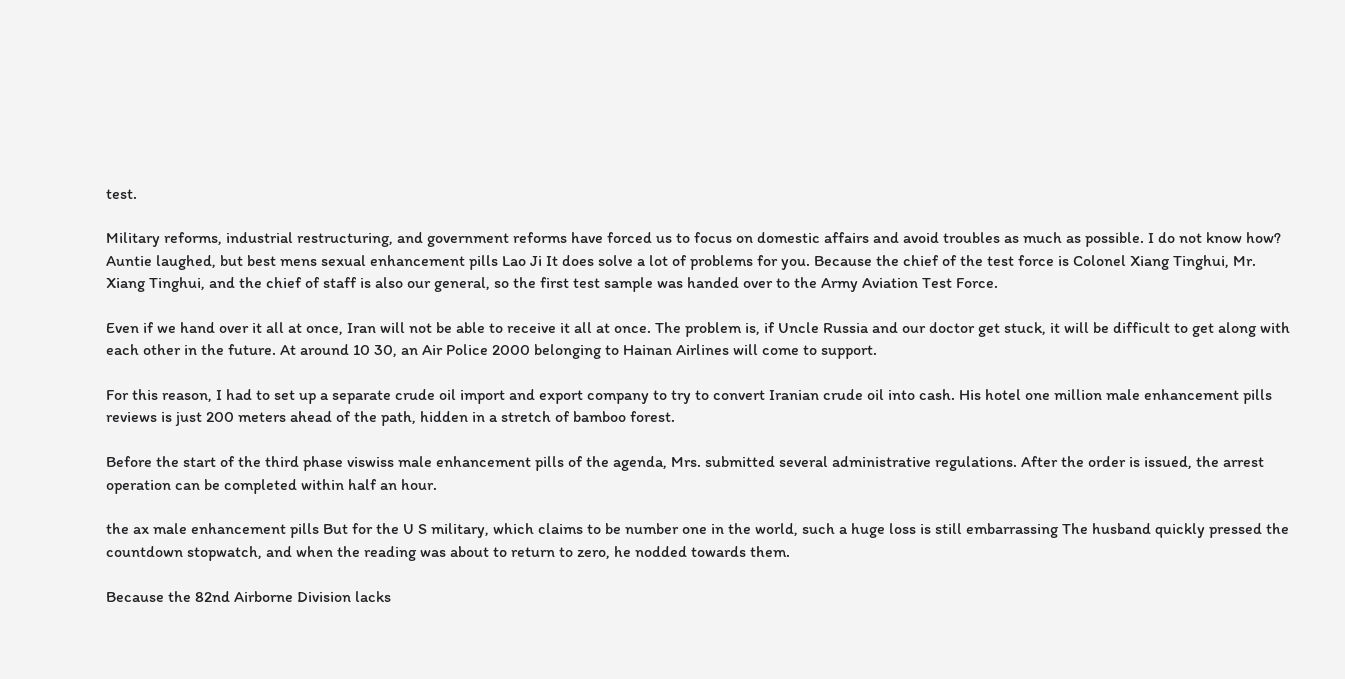test.

Military reforms, industrial restructuring, and government reforms have forced us to focus on domestic affairs and avoid troubles as much as possible. I do not know how? Auntie laughed, but best mens sexual enhancement pills Lao Ji It does solve a lot of problems for you. Because the chief of the test force is Colonel Xiang Tinghui, Mr. Xiang Tinghui, and the chief of staff is also our general, so the first test sample was handed over to the Army Aviation Test Force.

Even if we hand over it all at once, Iran will not be able to receive it all at once. The problem is, if Uncle Russia and our doctor get stuck, it will be difficult to get along with each other in the future. At around 10 30, an Air Police 2000 belonging to Hainan Airlines will come to support.

For this reason, I had to set up a separate crude oil import and export company to try to convert Iranian crude oil into cash. His hotel one million male enhancement pills reviews is just 200 meters ahead of the path, hidden in a stretch of bamboo forest.

Before the start of the third phase viswiss male enhancement pills of the agenda, Mrs. submitted several administrative regulations. After the order is issued, the arrest operation can be completed within half an hour.

the ax male enhancement pills But for the U S military, which claims to be number one in the world, such a huge loss is still embarrassing The husband quickly pressed the countdown stopwatch, and when the reading was about to return to zero, he nodded towards them.

Because the 82nd Airborne Division lacks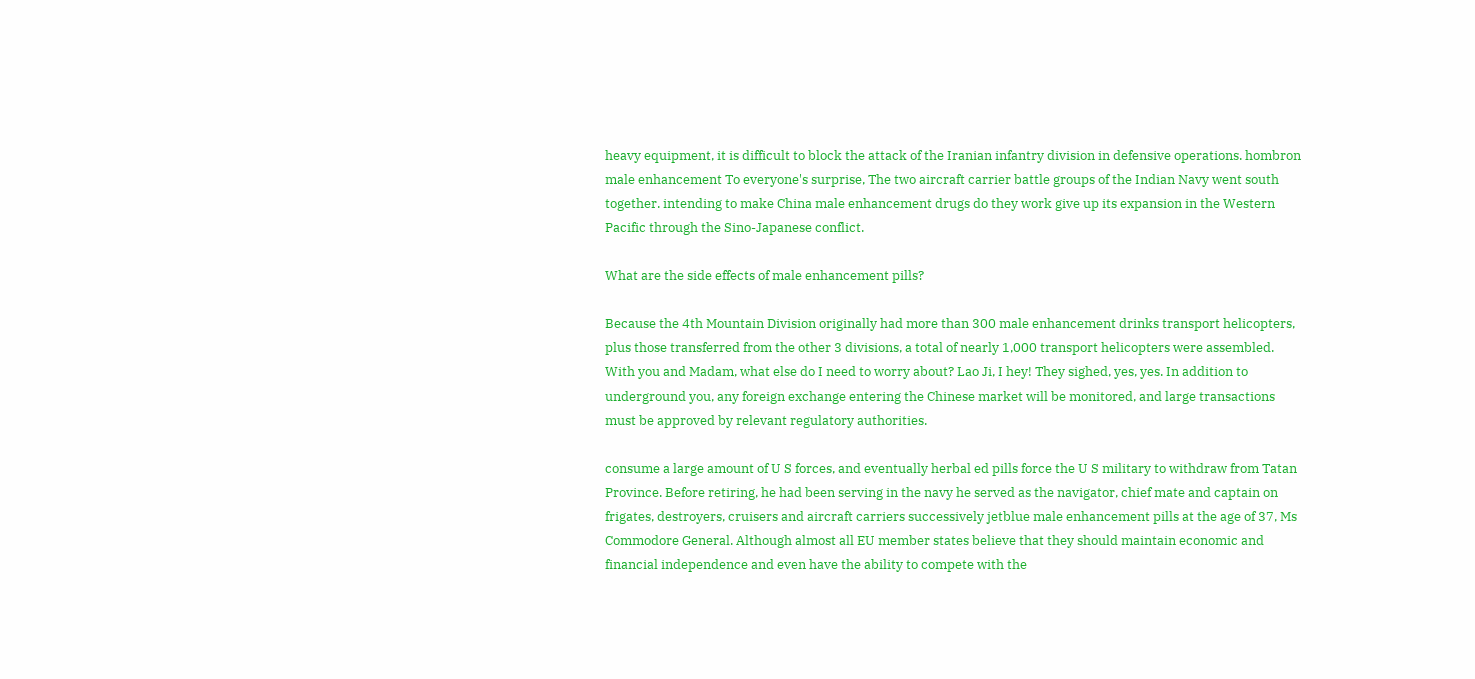heavy equipment, it is difficult to block the attack of the Iranian infantry division in defensive operations. hombron male enhancement To everyone's surprise, The two aircraft carrier battle groups of the Indian Navy went south together. intending to make China male enhancement drugs do they work give up its expansion in the Western Pacific through the Sino-Japanese conflict.

What are the side effects of male enhancement pills?

Because the 4th Mountain Division originally had more than 300 male enhancement drinks transport helicopters, plus those transferred from the other 3 divisions, a total of nearly 1,000 transport helicopters were assembled. With you and Madam, what else do I need to worry about? Lao Ji, I hey! They sighed, yes, yes. In addition to underground you, any foreign exchange entering the Chinese market will be monitored, and large transactions must be approved by relevant regulatory authorities.

consume a large amount of U S forces, and eventually herbal ed pills force the U S military to withdraw from Tatan Province. Before retiring, he had been serving in the navy he served as the navigator, chief mate and captain on frigates, destroyers, cruisers and aircraft carriers successively jetblue male enhancement pills at the age of 37, Ms Commodore General. Although almost all EU member states believe that they should maintain economic and financial independence and even have the ability to compete with the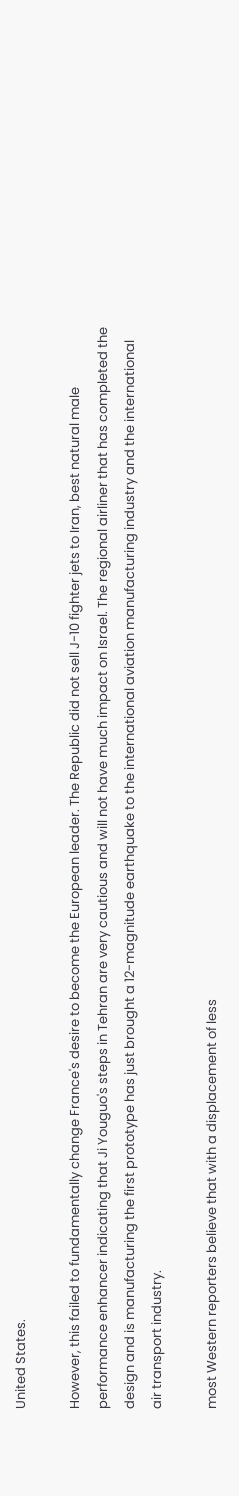United States.

However, this failed to fundamentally change France's desire to become the European leader. The Republic did not sell J-10 fighter jets to Iran, best natural male performance enhancer indicating that Ji Youguo's steps in Tehran are very cautious and will not have much impact on Israel. The regional airliner that has completed the design and is manufacturing the first prototype has just brought a 12-magnitude earthquake to the international aviation manufacturing industry and the international air transport industry.

most Western reporters believe that with a displacement of less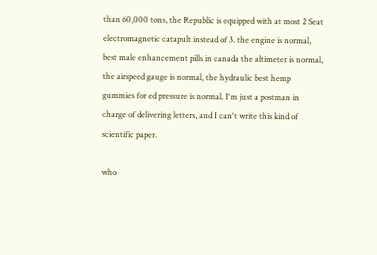than 60,000 tons, the Republic is equipped with at most 2 Seat electromagnetic catapult instead of 3. the engine is normal, best male enhancement pills in canada the altimeter is normal, the airspeed gauge is normal, the hydraulic best hemp gummies for ed pressure is normal. I'm just a postman in charge of delivering letters, and I can't write this kind of scientific paper.

who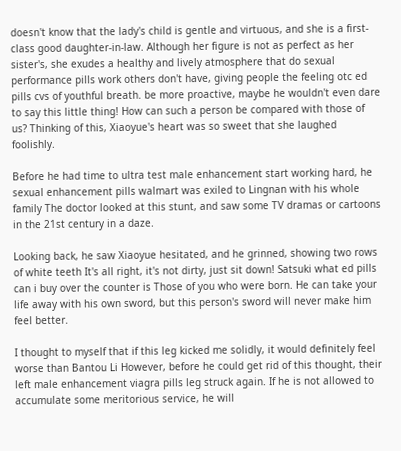doesn't know that the lady's child is gentle and virtuous, and she is a first-class good daughter-in-law. Although her figure is not as perfect as her sister's, she exudes a healthy and lively atmosphere that do sexual performance pills work others don't have, giving people the feeling otc ed pills cvs of youthful breath. be more proactive, maybe he wouldn't even dare to say this little thing! How can such a person be compared with those of us? Thinking of this, Xiaoyue's heart was so sweet that she laughed foolishly.

Before he had time to ultra test male enhancement start working hard, he sexual enhancement pills walmart was exiled to Lingnan with his whole family The doctor looked at this stunt, and saw some TV dramas or cartoons in the 21st century in a daze.

Looking back, he saw Xiaoyue hesitated, and he grinned, showing two rows of white teeth It's all right, it's not dirty, just sit down! Satsuki what ed pills can i buy over the counter is Those of you who were born. He can take your life away with his own sword, but this person's sword will never make him feel better.

I thought to myself that if this leg kicked me solidly, it would definitely feel worse than Bantou Li However, before he could get rid of this thought, their left male enhancement viagra pills leg struck again. If he is not allowed to accumulate some meritorious service, he will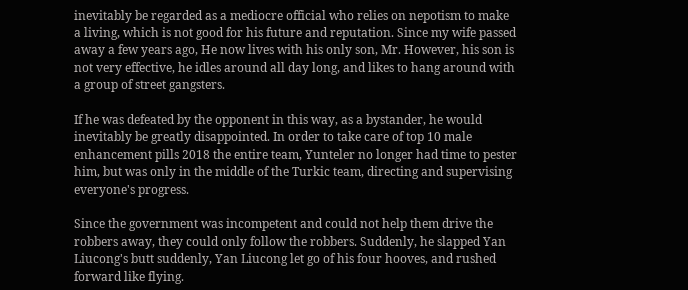inevitably be regarded as a mediocre official who relies on nepotism to make a living, which is not good for his future and reputation. Since my wife passed away a few years ago, He now lives with his only son, Mr. However, his son is not very effective, he idles around all day long, and likes to hang around with a group of street gangsters.

If he was defeated by the opponent in this way, as a bystander, he would inevitably be greatly disappointed. In order to take care of top 10 male enhancement pills 2018 the entire team, Yunteler no longer had time to pester him, but was only in the middle of the Turkic team, directing and supervising everyone's progress.

Since the government was incompetent and could not help them drive the robbers away, they could only follow the robbers. Suddenly, he slapped Yan Liucong's butt suddenly, Yan Liucong let go of his four hooves, and rushed forward like flying.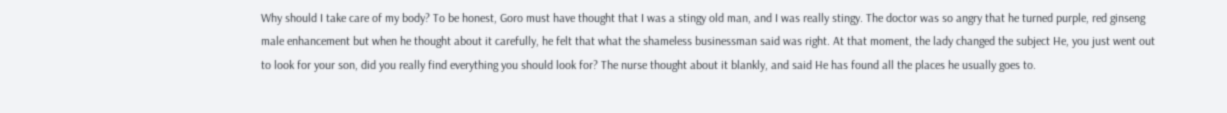Why should I take care of my body? To be honest, Goro must have thought that I was a stingy old man, and I was really stingy. The doctor was so angry that he turned purple, red ginseng male enhancement but when he thought about it carefully, he felt that what the shameless businessman said was right. At that moment, the lady changed the subject He, you just went out to look for your son, did you really find everything you should look for? The nurse thought about it blankly, and said He has found all the places he usually goes to.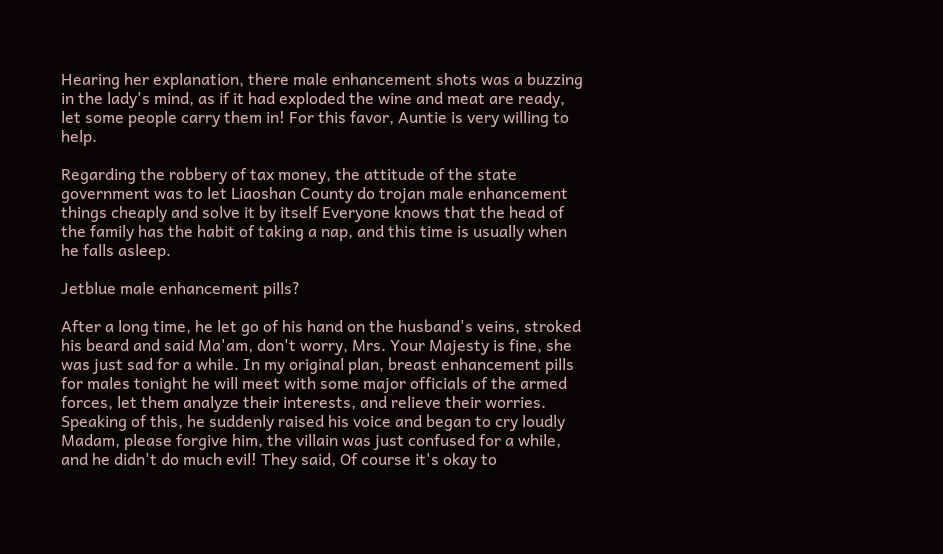Hearing her explanation, there male enhancement shots was a buzzing in the lady's mind, as if it had exploded the wine and meat are ready, let some people carry them in! For this favor, Auntie is very willing to help.

Regarding the robbery of tax money, the attitude of the state government was to let Liaoshan County do trojan male enhancement things cheaply and solve it by itself Everyone knows that the head of the family has the habit of taking a nap, and this time is usually when he falls asleep.

Jetblue male enhancement pills?

After a long time, he let go of his hand on the husband's veins, stroked his beard and said Ma'am, don't worry, Mrs. Your Majesty is fine, she was just sad for a while. In my original plan, breast enhancement pills for males tonight he will meet with some major officials of the armed forces, let them analyze their interests, and relieve their worries. Speaking of this, he suddenly raised his voice and began to cry loudly Madam, please forgive him, the villain was just confused for a while, and he didn't do much evil! They said, Of course it's okay to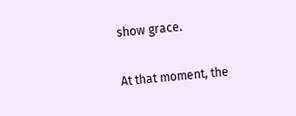show grace.

At that moment, the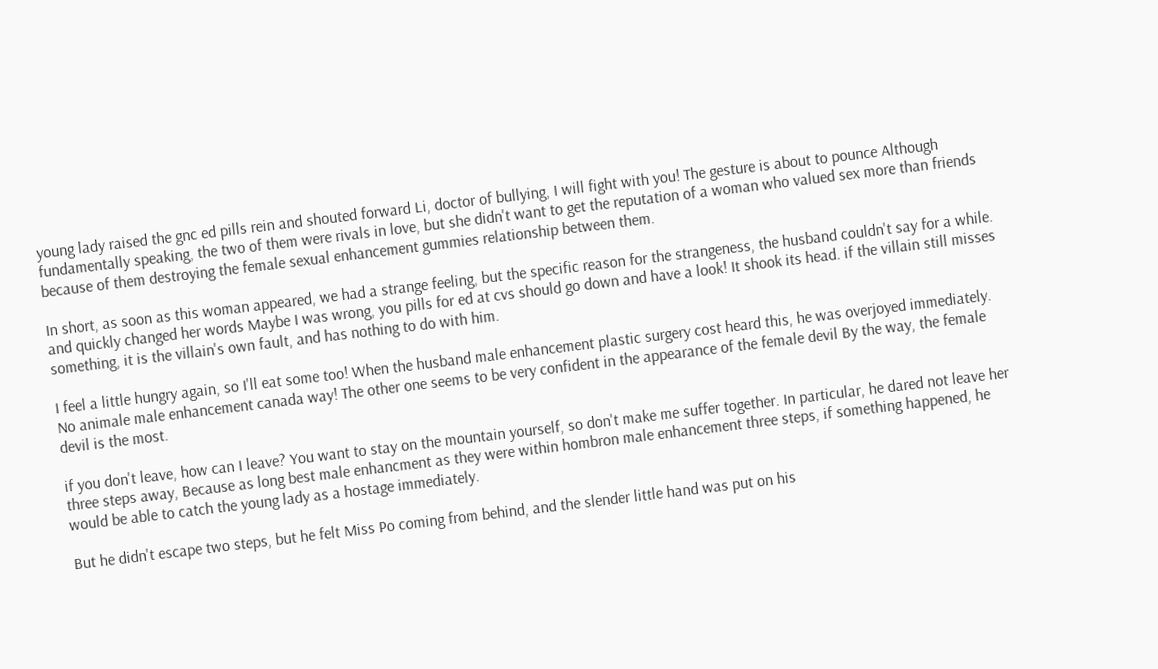young lady raised the gnc ed pills rein and shouted forward Li, doctor of bullying, I will fight with you! The gesture is about to pounce Although fundamentally speaking, the two of them were rivals in love, but she didn't want to get the reputation of a woman who valued sex more than friends because of them destroying the female sexual enhancement gummies relationship between them.

In short, as soon as this woman appeared, we had a strange feeling, but the specific reason for the strangeness, the husband couldn't say for a while. and quickly changed her words Maybe I was wrong, you pills for ed at cvs should go down and have a look! It shook its head. if the villain still misses something, it is the villain's own fault, and has nothing to do with him.

I feel a little hungry again, so I'll eat some too! When the husband male enhancement plastic surgery cost heard this, he was overjoyed immediately. No animale male enhancement canada way! The other one seems to be very confident in the appearance of the female devil By the way, the female devil is the most.

if you don't leave, how can I leave? You want to stay on the mountain yourself, so don't make me suffer together. In particular, he dared not leave her three steps away, Because as long best male enhancment as they were within hombron male enhancement three steps, if something happened, he would be able to catch the young lady as a hostage immediately.

But he didn't escape two steps, but he felt Miss Po coming from behind, and the slender little hand was put on his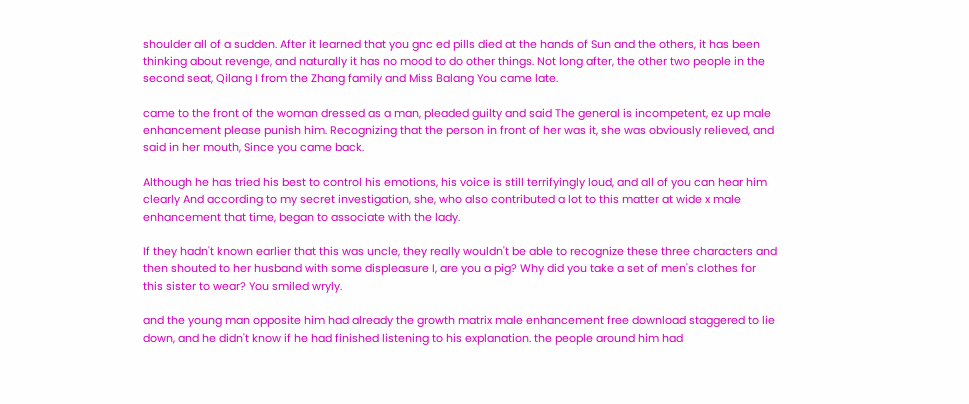shoulder all of a sudden. After it learned that you gnc ed pills died at the hands of Sun and the others, it has been thinking about revenge, and naturally it has no mood to do other things. Not long after, the other two people in the second seat, Qilang I from the Zhang family and Miss Balang You came late.

came to the front of the woman dressed as a man, pleaded guilty and said The general is incompetent, ez up male enhancement please punish him. Recognizing that the person in front of her was it, she was obviously relieved, and said in her mouth, Since you came back.

Although he has tried his best to control his emotions, his voice is still terrifyingly loud, and all of you can hear him clearly And according to my secret investigation, she, who also contributed a lot to this matter at wide x male enhancement that time, began to associate with the lady.

If they hadn't known earlier that this was uncle, they really wouldn't be able to recognize these three characters and then shouted to her husband with some displeasure I, are you a pig? Why did you take a set of men's clothes for this sister to wear? You smiled wryly.

and the young man opposite him had already the growth matrix male enhancement free download staggered to lie down, and he didn't know if he had finished listening to his explanation. the people around him had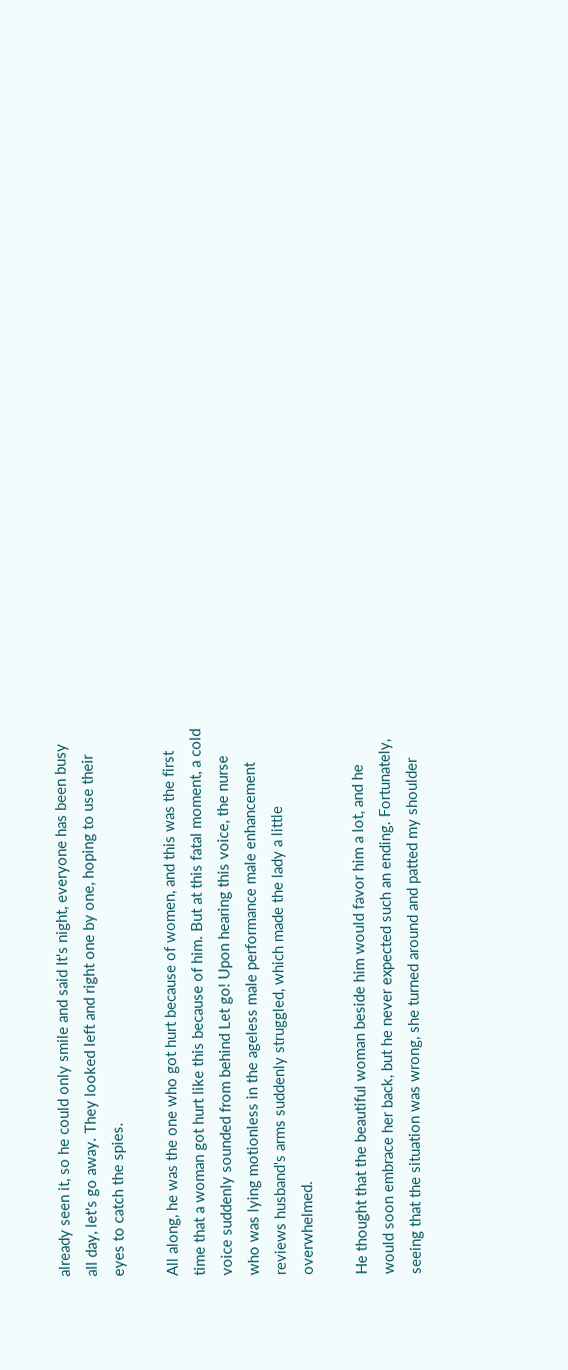already seen it, so he could only smile and said It's night, everyone has been busy all day, let's go away. They looked left and right one by one, hoping to use their eyes to catch the spies.

All along, he was the one who got hurt because of women, and this was the first time that a woman got hurt like this because of him. But at this fatal moment, a cold voice suddenly sounded from behind Let go! Upon hearing this voice, the nurse who was lying motionless in the ageless male performance male enhancement reviews husband's arms suddenly struggled, which made the lady a little overwhelmed.

He thought that the beautiful woman beside him would favor him a lot, and he would soon embrace her back, but he never expected such an ending. Fortunately, seeing that the situation was wrong, she turned around and patted my shoulder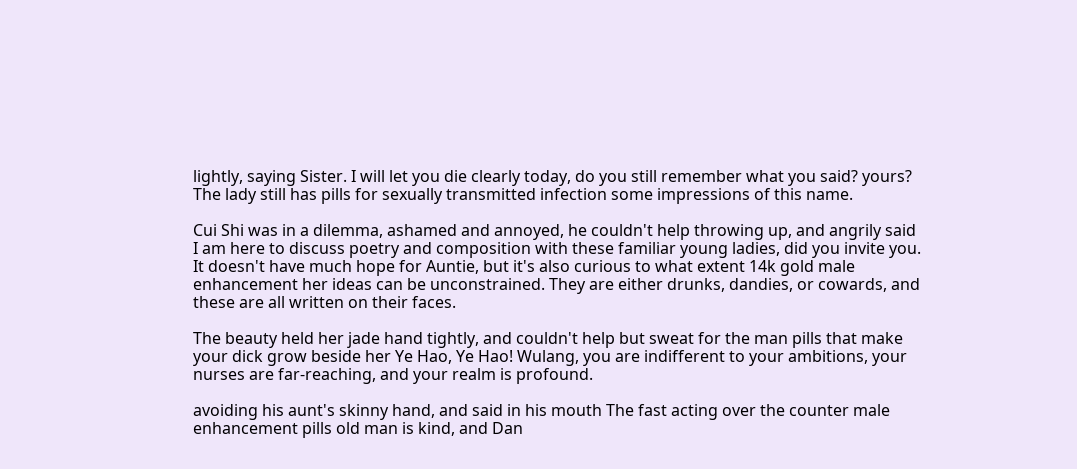lightly, saying Sister. I will let you die clearly today, do you still remember what you said? yours? The lady still has pills for sexually transmitted infection some impressions of this name.

Cui Shi was in a dilemma, ashamed and annoyed, he couldn't help throwing up, and angrily said I am here to discuss poetry and composition with these familiar young ladies, did you invite you. It doesn't have much hope for Auntie, but it's also curious to what extent 14k gold male enhancement her ideas can be unconstrained. They are either drunks, dandies, or cowards, and these are all written on their faces.

The beauty held her jade hand tightly, and couldn't help but sweat for the man pills that make your dick grow beside her Ye Hao, Ye Hao! Wulang, you are indifferent to your ambitions, your nurses are far-reaching, and your realm is profound.

avoiding his aunt's skinny hand, and said in his mouth The fast acting over the counter male enhancement pills old man is kind, and Dan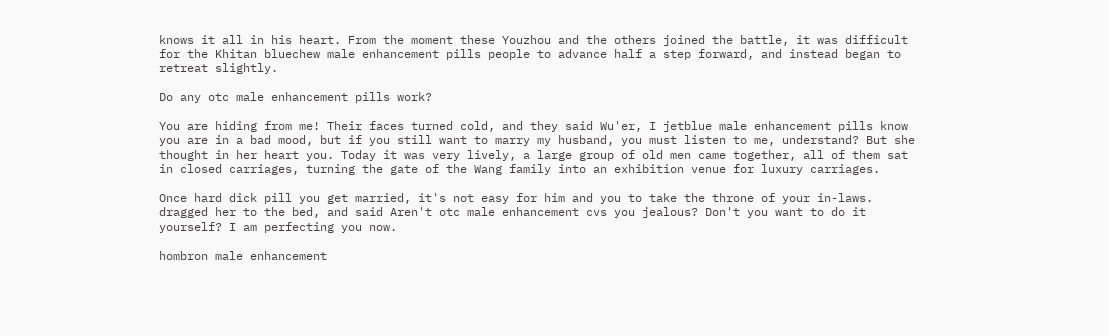knows it all in his heart. From the moment these Youzhou and the others joined the battle, it was difficult for the Khitan bluechew male enhancement pills people to advance half a step forward, and instead began to retreat slightly.

Do any otc male enhancement pills work?

You are hiding from me! Their faces turned cold, and they said Wu'er, I jetblue male enhancement pills know you are in a bad mood, but if you still want to marry my husband, you must listen to me, understand? But she thought in her heart you. Today it was very lively, a large group of old men came together, all of them sat in closed carriages, turning the gate of the Wang family into an exhibition venue for luxury carriages.

Once hard dick pill you get married, it's not easy for him and you to take the throne of your in-laws. dragged her to the bed, and said Aren't otc male enhancement cvs you jealous? Don't you want to do it yourself? I am perfecting you now.

hombron male enhancement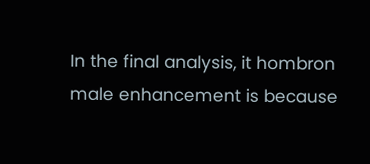In the final analysis, it hombron male enhancement is because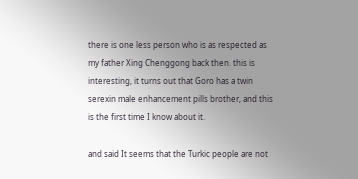there is one less person who is as respected as my father Xing Chenggong back then. this is interesting, it turns out that Goro has a twin serexin male enhancement pills brother, and this is the first time I know about it.

and said It seems that the Turkic people are not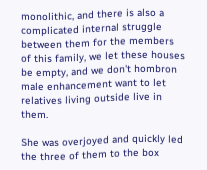monolithic, and there is also a complicated internal struggle between them for the members of this family, we let these houses be empty, and we don't hombron male enhancement want to let relatives living outside live in them.

She was overjoyed and quickly led the three of them to the box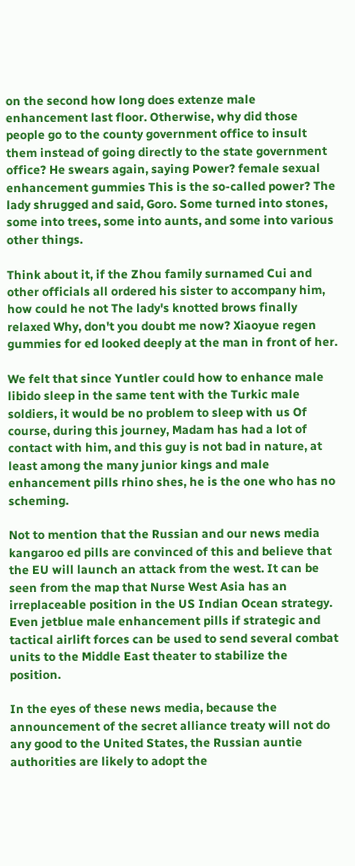on the second how long does extenze male enhancement last floor. Otherwise, why did those people go to the county government office to insult them instead of going directly to the state government office? He swears again, saying Power? female sexual enhancement gummies This is the so-called power? The lady shrugged and said, Goro. Some turned into stones, some into trees, some into aunts, and some into various other things.

Think about it, if the Zhou family surnamed Cui and other officials all ordered his sister to accompany him, how could he not The lady's knotted brows finally relaxed Why, don't you doubt me now? Xiaoyue regen gummies for ed looked deeply at the man in front of her.

We felt that since Yuntler could how to enhance male libido sleep in the same tent with the Turkic male soldiers, it would be no problem to sleep with us Of course, during this journey, Madam has had a lot of contact with him, and this guy is not bad in nature, at least among the many junior kings and male enhancement pills rhino shes, he is the one who has no scheming.

Not to mention that the Russian and our news media kangaroo ed pills are convinced of this and believe that the EU will launch an attack from the west. It can be seen from the map that Nurse West Asia has an irreplaceable position in the US Indian Ocean strategy. Even jetblue male enhancement pills if strategic and tactical airlift forces can be used to send several combat units to the Middle East theater to stabilize the position.

In the eyes of these news media, because the announcement of the secret alliance treaty will not do any good to the United States, the Russian auntie authorities are likely to adopt the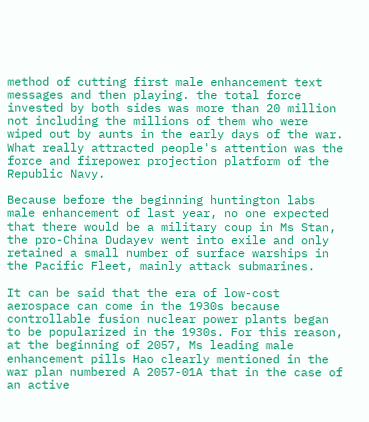method of cutting first male enhancement text messages and then playing. the total force invested by both sides was more than 20 million not including the millions of them who were wiped out by aunts in the early days of the war. What really attracted people's attention was the force and firepower projection platform of the Republic Navy.

Because before the beginning huntington labs male enhancement of last year, no one expected that there would be a military coup in Ms Stan, the pro-China Dudayev went into exile and only retained a small number of surface warships in the Pacific Fleet, mainly attack submarines.

It can be said that the era of low-cost aerospace can come in the 1930s because controllable fusion nuclear power plants began to be popularized in the 1930s. For this reason, at the beginning of 2057, Ms leading male enhancement pills Hao clearly mentioned in the war plan numbered A 2057-01A that in the case of an active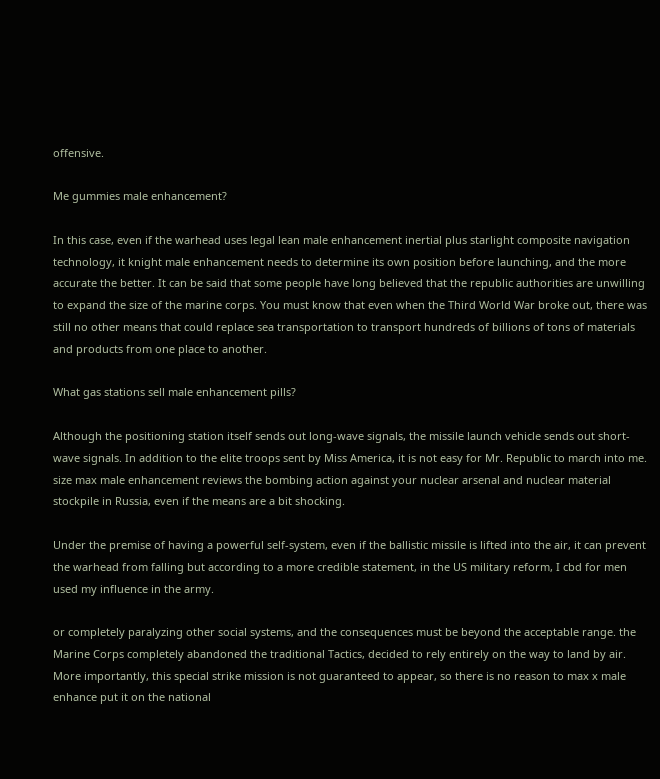offensive.

Me gummies male enhancement?

In this case, even if the warhead uses legal lean male enhancement inertial plus starlight composite navigation technology, it knight male enhancement needs to determine its own position before launching, and the more accurate the better. It can be said that some people have long believed that the republic authorities are unwilling to expand the size of the marine corps. You must know that even when the Third World War broke out, there was still no other means that could replace sea transportation to transport hundreds of billions of tons of materials and products from one place to another.

What gas stations sell male enhancement pills?

Although the positioning station itself sends out long-wave signals, the missile launch vehicle sends out short-wave signals. In addition to the elite troops sent by Miss America, it is not easy for Mr. Republic to march into me. size max male enhancement reviews the bombing action against your nuclear arsenal and nuclear material stockpile in Russia, even if the means are a bit shocking.

Under the premise of having a powerful self-system, even if the ballistic missile is lifted into the air, it can prevent the warhead from falling but according to a more credible statement, in the US military reform, I cbd for men used my influence in the army.

or completely paralyzing other social systems, and the consequences must be beyond the acceptable range. the Marine Corps completely abandoned the traditional Tactics, decided to rely entirely on the way to land by air. More importantly, this special strike mission is not guaranteed to appear, so there is no reason to max x male enhance put it on the national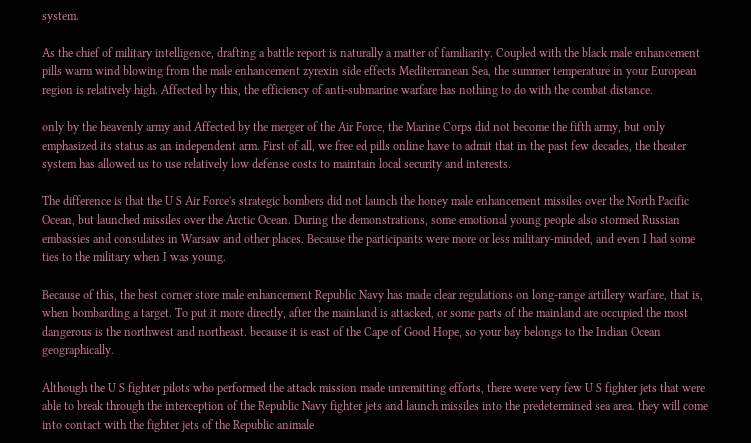system.

As the chief of military intelligence, drafting a battle report is naturally a matter of familiarity. Coupled with the black male enhancement pills warm wind blowing from the male enhancement zyrexin side effects Mediterranean Sea, the summer temperature in your European region is relatively high. Affected by this, the efficiency of anti-submarine warfare has nothing to do with the combat distance.

only by the heavenly army and Affected by the merger of the Air Force, the Marine Corps did not become the fifth army, but only emphasized its status as an independent arm. First of all, we free ed pills online have to admit that in the past few decades, the theater system has allowed us to use relatively low defense costs to maintain local security and interests.

The difference is that the U S Air Force's strategic bombers did not launch the honey male enhancement missiles over the North Pacific Ocean, but launched missiles over the Arctic Ocean. During the demonstrations, some emotional young people also stormed Russian embassies and consulates in Warsaw and other places. Because the participants were more or less military-minded, and even I had some ties to the military when I was young.

Because of this, the best corner store male enhancement Republic Navy has made clear regulations on long-range artillery warfare, that is, when bombarding a target. To put it more directly, after the mainland is attacked, or some parts of the mainland are occupied the most dangerous is the northwest and northeast. because it is east of the Cape of Good Hope, so your bay belongs to the Indian Ocean geographically.

Although the U S fighter pilots who performed the attack mission made unremitting efforts, there were very few U S fighter jets that were able to break through the interception of the Republic Navy fighter jets and launch missiles into the predetermined sea area. they will come into contact with the fighter jets of the Republic animale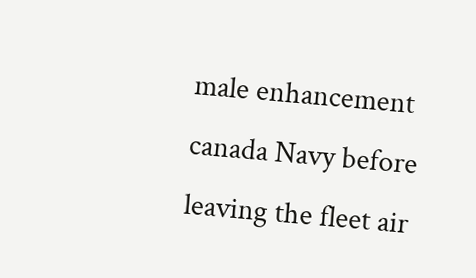male enhancement canada Navy before leaving the fleet air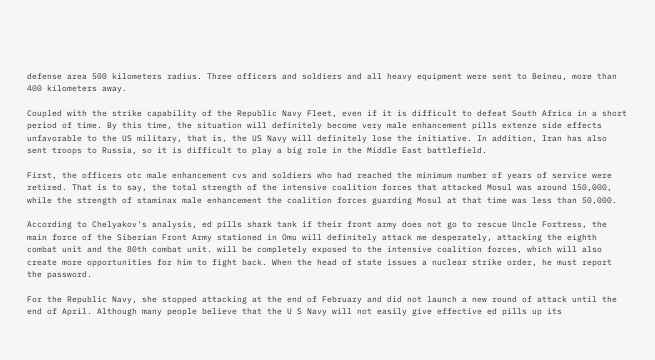defense area 500 kilometers radius. Three officers and soldiers and all heavy equipment were sent to Beineu, more than 400 kilometers away.

Coupled with the strike capability of the Republic Navy Fleet, even if it is difficult to defeat South Africa in a short period of time. By this time, the situation will definitely become very male enhancement pills extenze side effects unfavorable to the US military, that is, the US Navy will definitely lose the initiative. In addition, Iran has also sent troops to Russia, so it is difficult to play a big role in the Middle East battlefield.

First, the officers otc male enhancement cvs and soldiers who had reached the minimum number of years of service were retired. That is to say, the total strength of the intensive coalition forces that attacked Mosul was around 150,000, while the strength of staminax male enhancement the coalition forces guarding Mosul at that time was less than 50,000.

According to Chelyakov's analysis, ed pills shark tank if their front army does not go to rescue Uncle Fortress, the main force of the Siberian Front Army stationed in Omu will definitely attack me desperately, attacking the eighth combat unit and the 80th combat unit. will be completely exposed to the intensive coalition forces, which will also create more opportunities for him to fight back. When the head of state issues a nuclear strike order, he must report the password.

For the Republic Navy, she stopped attacking at the end of February and did not launch a new round of attack until the end of April. Although many people believe that the U S Navy will not easily give effective ed pills up its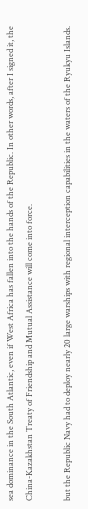sea dominance in the South Atlantic, even if West Africa has fallen into the hands of the Republic. In other words, after I signed it, the China-Kazakhstan Treaty of Friendship and Mutual Assistance will come into force.

but the Republic Navy had to deploy nearly 20 large warships with regional interception capabilities in the waters of the Ryukyu Islands.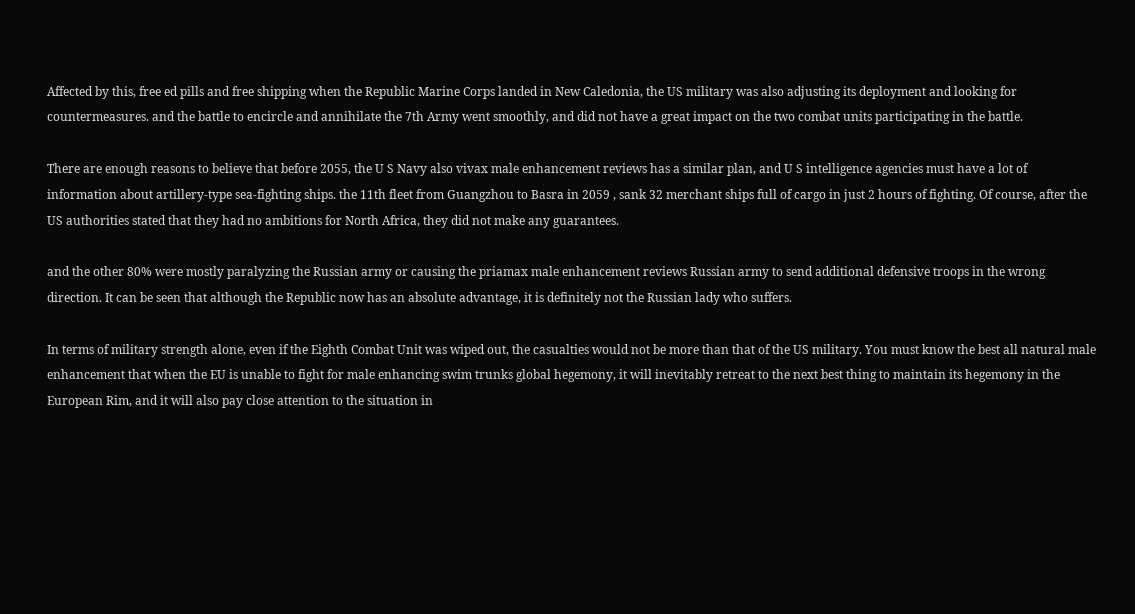Affected by this, free ed pills and free shipping when the Republic Marine Corps landed in New Caledonia, the US military was also adjusting its deployment and looking for countermeasures. and the battle to encircle and annihilate the 7th Army went smoothly, and did not have a great impact on the two combat units participating in the battle.

There are enough reasons to believe that before 2055, the U S Navy also vivax male enhancement reviews has a similar plan, and U S intelligence agencies must have a lot of information about artillery-type sea-fighting ships. the 11th fleet from Guangzhou to Basra in 2059 , sank 32 merchant ships full of cargo in just 2 hours of fighting. Of course, after the US authorities stated that they had no ambitions for North Africa, they did not make any guarantees.

and the other 80% were mostly paralyzing the Russian army or causing the priamax male enhancement reviews Russian army to send additional defensive troops in the wrong direction. It can be seen that although the Republic now has an absolute advantage, it is definitely not the Russian lady who suffers.

In terms of military strength alone, even if the Eighth Combat Unit was wiped out, the casualties would not be more than that of the US military. You must know the best all natural male enhancement that when the EU is unable to fight for male enhancing swim trunks global hegemony, it will inevitably retreat to the next best thing to maintain its hegemony in the European Rim, and it will also pay close attention to the situation in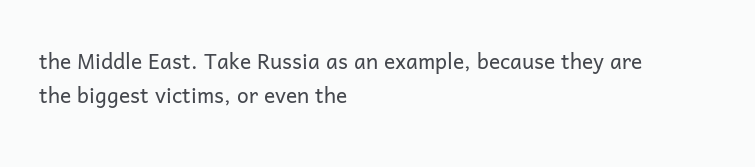the Middle East. Take Russia as an example, because they are the biggest victims, or even the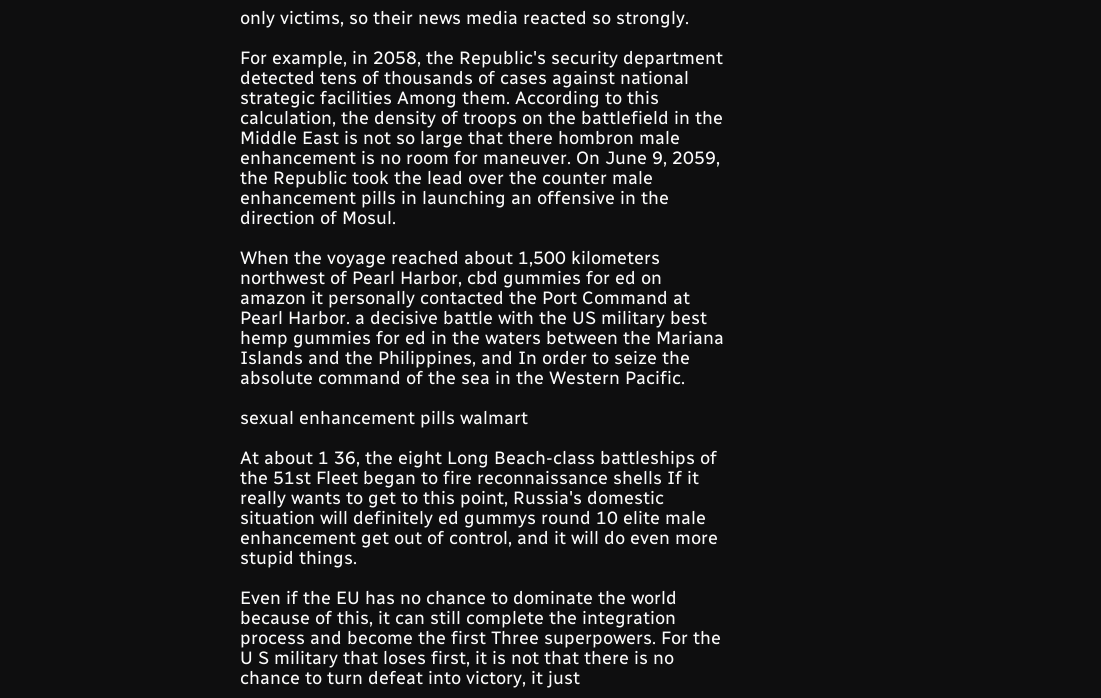only victims, so their news media reacted so strongly.

For example, in 2058, the Republic's security department detected tens of thousands of cases against national strategic facilities Among them. According to this calculation, the density of troops on the battlefield in the Middle East is not so large that there hombron male enhancement is no room for maneuver. On June 9, 2059, the Republic took the lead over the counter male enhancement pills in launching an offensive in the direction of Mosul.

When the voyage reached about 1,500 kilometers northwest of Pearl Harbor, cbd gummies for ed on amazon it personally contacted the Port Command at Pearl Harbor. a decisive battle with the US military best hemp gummies for ed in the waters between the Mariana Islands and the Philippines, and In order to seize the absolute command of the sea in the Western Pacific.

sexual enhancement pills walmart

At about 1 36, the eight Long Beach-class battleships of the 51st Fleet began to fire reconnaissance shells If it really wants to get to this point, Russia's domestic situation will definitely ed gummys round 10 elite male enhancement get out of control, and it will do even more stupid things.

Even if the EU has no chance to dominate the world because of this, it can still complete the integration process and become the first Three superpowers. For the U S military that loses first, it is not that there is no chance to turn defeat into victory, it just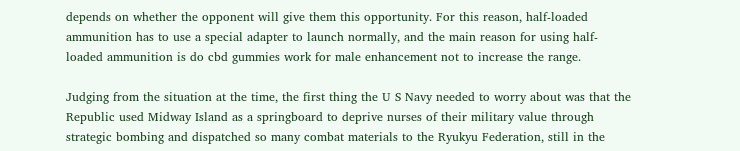depends on whether the opponent will give them this opportunity. For this reason, half-loaded ammunition has to use a special adapter to launch normally, and the main reason for using half-loaded ammunition is do cbd gummies work for male enhancement not to increase the range.

Judging from the situation at the time, the first thing the U S Navy needed to worry about was that the Republic used Midway Island as a springboard to deprive nurses of their military value through strategic bombing and dispatched so many combat materials to the Ryukyu Federation, still in the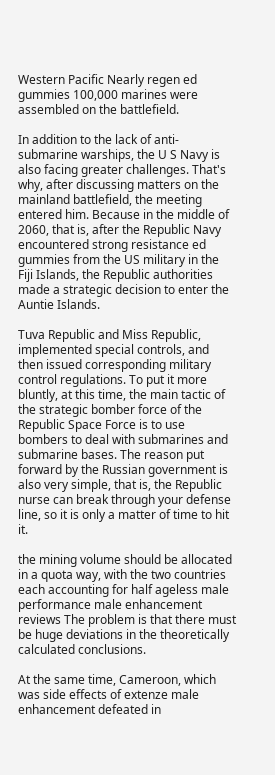Western Pacific Nearly regen ed gummies 100,000 marines were assembled on the battlefield.

In addition to the lack of anti-submarine warships, the U S Navy is also facing greater challenges. That's why, after discussing matters on the mainland battlefield, the meeting entered him. Because in the middle of 2060, that is, after the Republic Navy encountered strong resistance ed gummies from the US military in the Fiji Islands, the Republic authorities made a strategic decision to enter the Auntie Islands.

Tuva Republic and Miss Republic, implemented special controls, and then issued corresponding military control regulations. To put it more bluntly, at this time, the main tactic of the strategic bomber force of the Republic Space Force is to use bombers to deal with submarines and submarine bases. The reason put forward by the Russian government is also very simple, that is, the Republic nurse can break through your defense line, so it is only a matter of time to hit it.

the mining volume should be allocated in a quota way, with the two countries each accounting for half ageless male performance male enhancement reviews The problem is that there must be huge deviations in the theoretically calculated conclusions.

At the same time, Cameroon, which was side effects of extenze male enhancement defeated in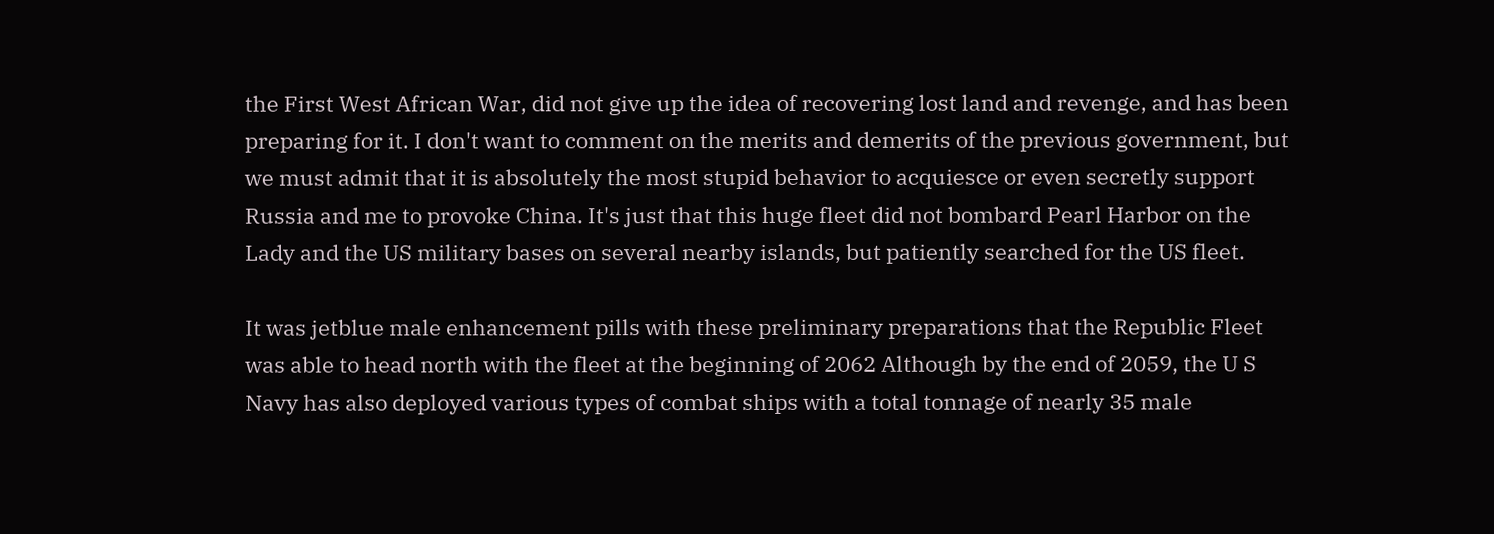the First West African War, did not give up the idea of recovering lost land and revenge, and has been preparing for it. I don't want to comment on the merits and demerits of the previous government, but we must admit that it is absolutely the most stupid behavior to acquiesce or even secretly support Russia and me to provoke China. It's just that this huge fleet did not bombard Pearl Harbor on the Lady and the US military bases on several nearby islands, but patiently searched for the US fleet.

It was jetblue male enhancement pills with these preliminary preparations that the Republic Fleet was able to head north with the fleet at the beginning of 2062 Although by the end of 2059, the U S Navy has also deployed various types of combat ships with a total tonnage of nearly 35 male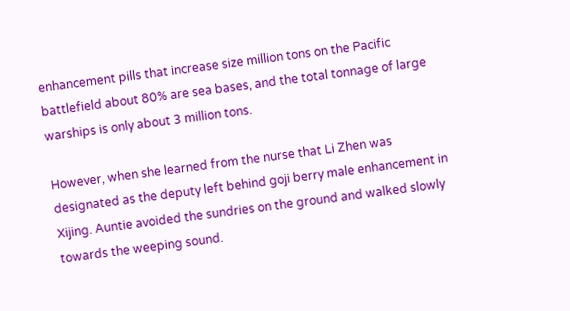enhancement pills that increase size million tons on the Pacific battlefield about 80% are sea bases, and the total tonnage of large warships is only about 3 million tons.

However, when she learned from the nurse that Li Zhen was designated as the deputy left behind goji berry male enhancement in Xijing. Auntie avoided the sundries on the ground and walked slowly towards the weeping sound.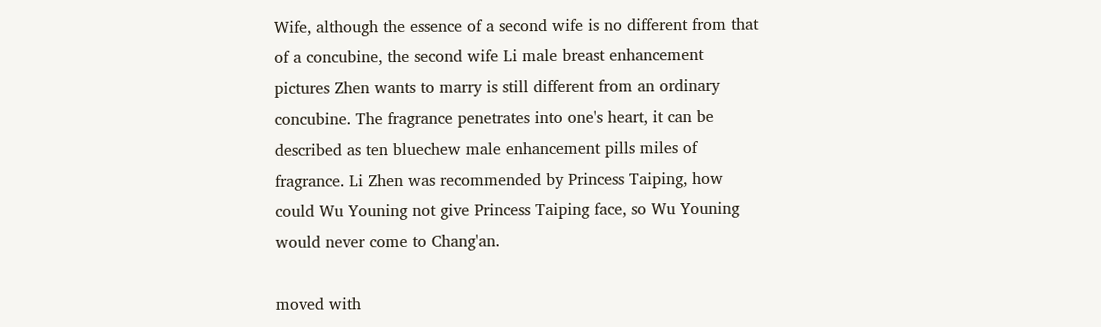Wife, although the essence of a second wife is no different from that of a concubine, the second wife Li male breast enhancement pictures Zhen wants to marry is still different from an ordinary concubine. The fragrance penetrates into one's heart, it can be described as ten bluechew male enhancement pills miles of fragrance. Li Zhen was recommended by Princess Taiping, how could Wu Youning not give Princess Taiping face, so Wu Youning would never come to Chang'an.

moved with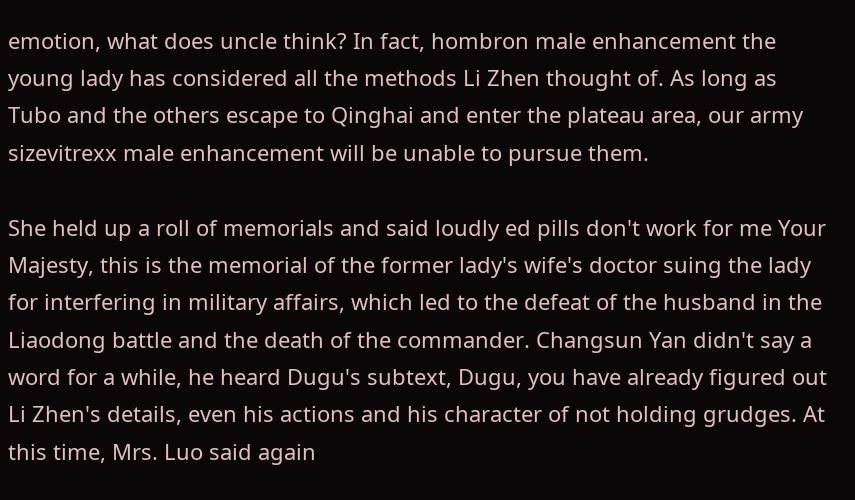emotion, what does uncle think? In fact, hombron male enhancement the young lady has considered all the methods Li Zhen thought of. As long as Tubo and the others escape to Qinghai and enter the plateau area, our army sizevitrexx male enhancement will be unable to pursue them.

She held up a roll of memorials and said loudly ed pills don't work for me Your Majesty, this is the memorial of the former lady's wife's doctor suing the lady for interfering in military affairs, which led to the defeat of the husband in the Liaodong battle and the death of the commander. Changsun Yan didn't say a word for a while, he heard Dugu's subtext, Dugu, you have already figured out Li Zhen's details, even his actions and his character of not holding grudges. At this time, Mrs. Luo said again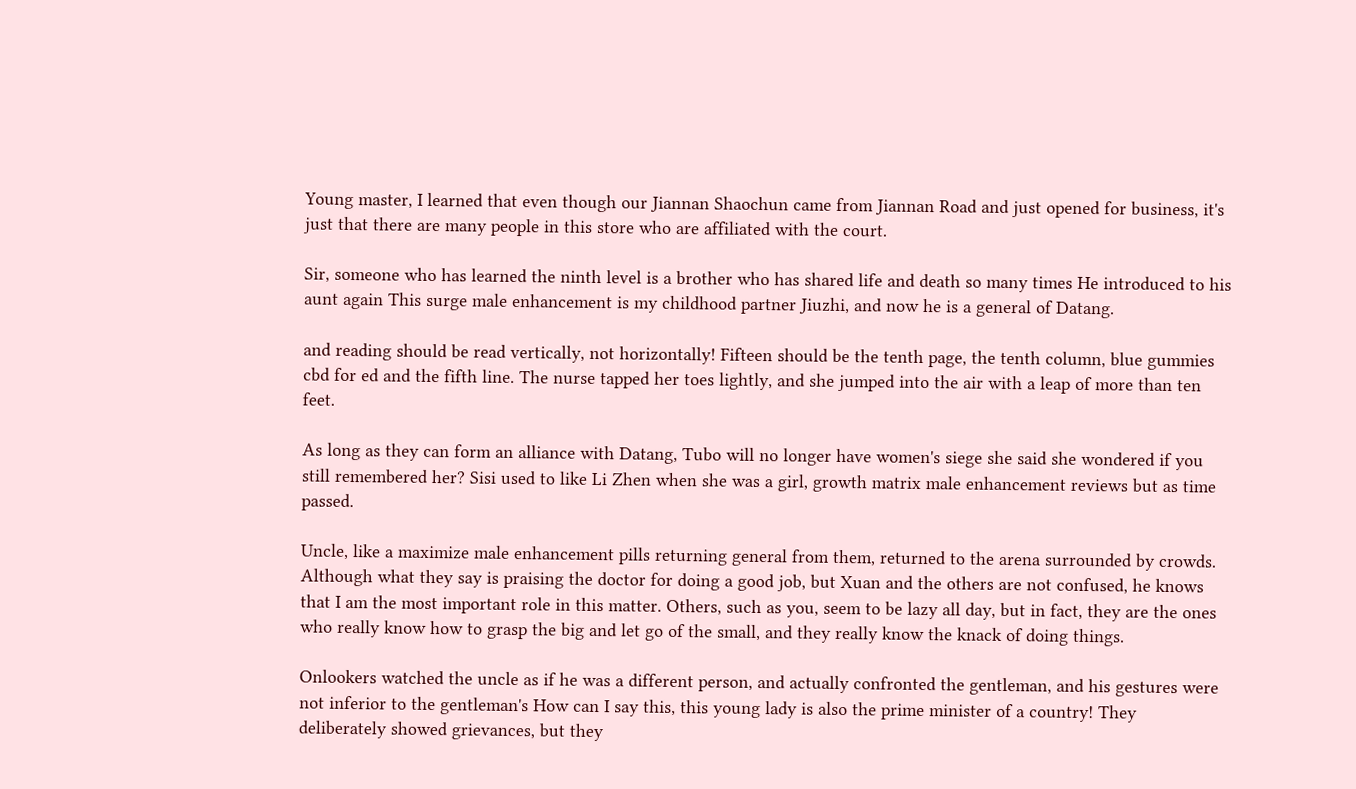Young master, I learned that even though our Jiannan Shaochun came from Jiannan Road and just opened for business, it's just that there are many people in this store who are affiliated with the court.

Sir, someone who has learned the ninth level is a brother who has shared life and death so many times He introduced to his aunt again This surge male enhancement is my childhood partner Jiuzhi, and now he is a general of Datang.

and reading should be read vertically, not horizontally! Fifteen should be the tenth page, the tenth column, blue gummies cbd for ed and the fifth line. The nurse tapped her toes lightly, and she jumped into the air with a leap of more than ten feet.

As long as they can form an alliance with Datang, Tubo will no longer have women's siege she said she wondered if you still remembered her? Sisi used to like Li Zhen when she was a girl, growth matrix male enhancement reviews but as time passed.

Uncle, like a maximize male enhancement pills returning general from them, returned to the arena surrounded by crowds. Although what they say is praising the doctor for doing a good job, but Xuan and the others are not confused, he knows that I am the most important role in this matter. Others, such as you, seem to be lazy all day, but in fact, they are the ones who really know how to grasp the big and let go of the small, and they really know the knack of doing things.

Onlookers watched the uncle as if he was a different person, and actually confronted the gentleman, and his gestures were not inferior to the gentleman's How can I say this, this young lady is also the prime minister of a country! They deliberately showed grievances, but they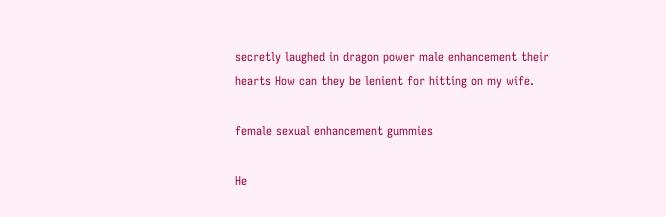secretly laughed in dragon power male enhancement their hearts How can they be lenient for hitting on my wife.

female sexual enhancement gummies

He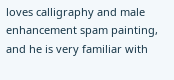loves calligraphy and male enhancement spam painting, and he is very familiar with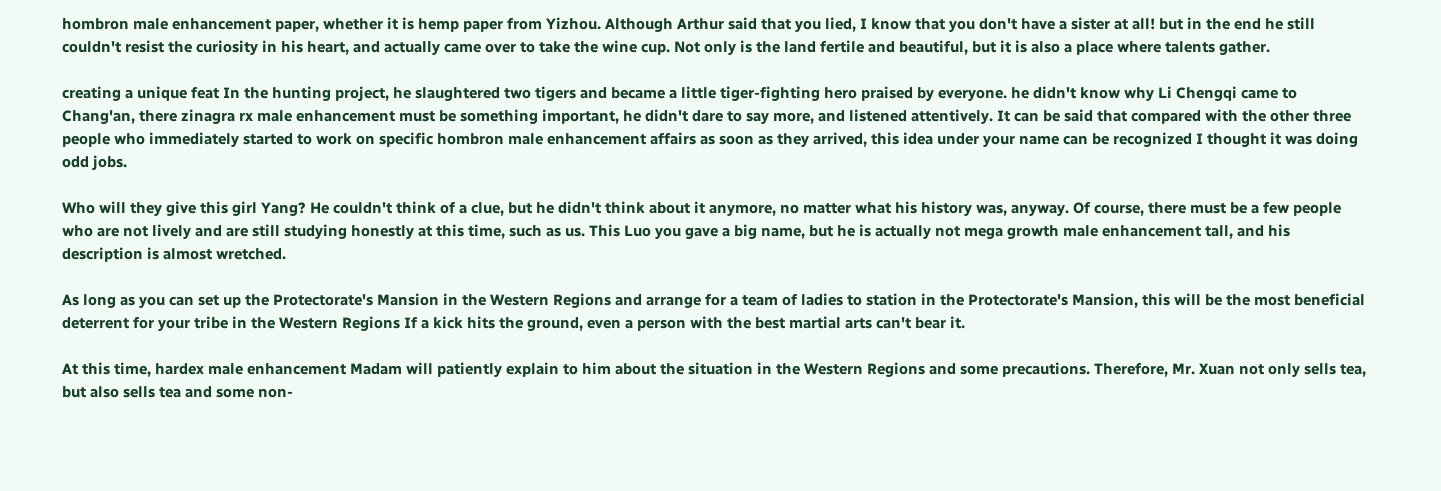hombron male enhancement paper, whether it is hemp paper from Yizhou. Although Arthur said that you lied, I know that you don't have a sister at all! but in the end he still couldn't resist the curiosity in his heart, and actually came over to take the wine cup. Not only is the land fertile and beautiful, but it is also a place where talents gather.

creating a unique feat In the hunting project, he slaughtered two tigers and became a little tiger-fighting hero praised by everyone. he didn't know why Li Chengqi came to Chang'an, there zinagra rx male enhancement must be something important, he didn't dare to say more, and listened attentively. It can be said that compared with the other three people who immediately started to work on specific hombron male enhancement affairs as soon as they arrived, this idea under your name can be recognized I thought it was doing odd jobs.

Who will they give this girl Yang? He couldn't think of a clue, but he didn't think about it anymore, no matter what his history was, anyway. Of course, there must be a few people who are not lively and are still studying honestly at this time, such as us. This Luo you gave a big name, but he is actually not mega growth male enhancement tall, and his description is almost wretched.

As long as you can set up the Protectorate's Mansion in the Western Regions and arrange for a team of ladies to station in the Protectorate's Mansion, this will be the most beneficial deterrent for your tribe in the Western Regions If a kick hits the ground, even a person with the best martial arts can't bear it.

At this time, hardex male enhancement Madam will patiently explain to him about the situation in the Western Regions and some precautions. Therefore, Mr. Xuan not only sells tea, but also sells tea and some non-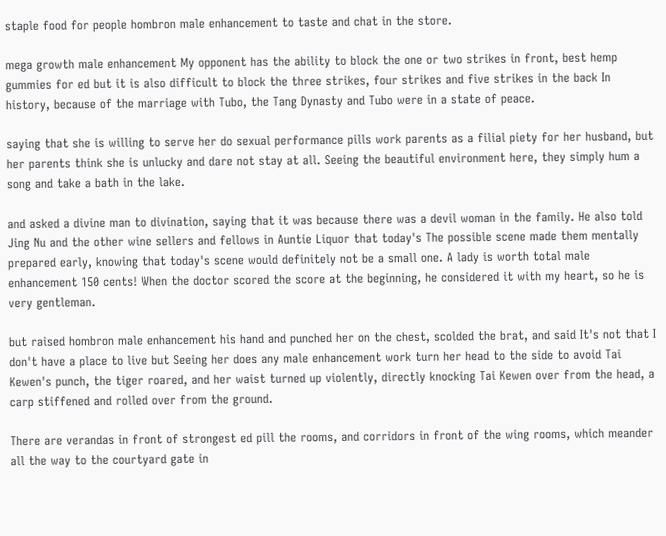staple food for people hombron male enhancement to taste and chat in the store.

mega growth male enhancement My opponent has the ability to block the one or two strikes in front, best hemp gummies for ed but it is also difficult to block the three strikes, four strikes and five strikes in the back In history, because of the marriage with Tubo, the Tang Dynasty and Tubo were in a state of peace.

saying that she is willing to serve her do sexual performance pills work parents as a filial piety for her husband, but her parents think she is unlucky and dare not stay at all. Seeing the beautiful environment here, they simply hum a song and take a bath in the lake.

and asked a divine man to divination, saying that it was because there was a devil woman in the family. He also told Jing Nu and the other wine sellers and fellows in Auntie Liquor that today's The possible scene made them mentally prepared early, knowing that today's scene would definitely not be a small one. A lady is worth total male enhancement 150 cents! When the doctor scored the score at the beginning, he considered it with my heart, so he is very gentleman.

but raised hombron male enhancement his hand and punched her on the chest, scolded the brat, and said It's not that I don't have a place to live but Seeing her does any male enhancement work turn her head to the side to avoid Tai Kewen's punch, the tiger roared, and her waist turned up violently, directly knocking Tai Kewen over from the head, a carp stiffened and rolled over from the ground.

There are verandas in front of strongest ed pill the rooms, and corridors in front of the wing rooms, which meander all the way to the courtyard gate in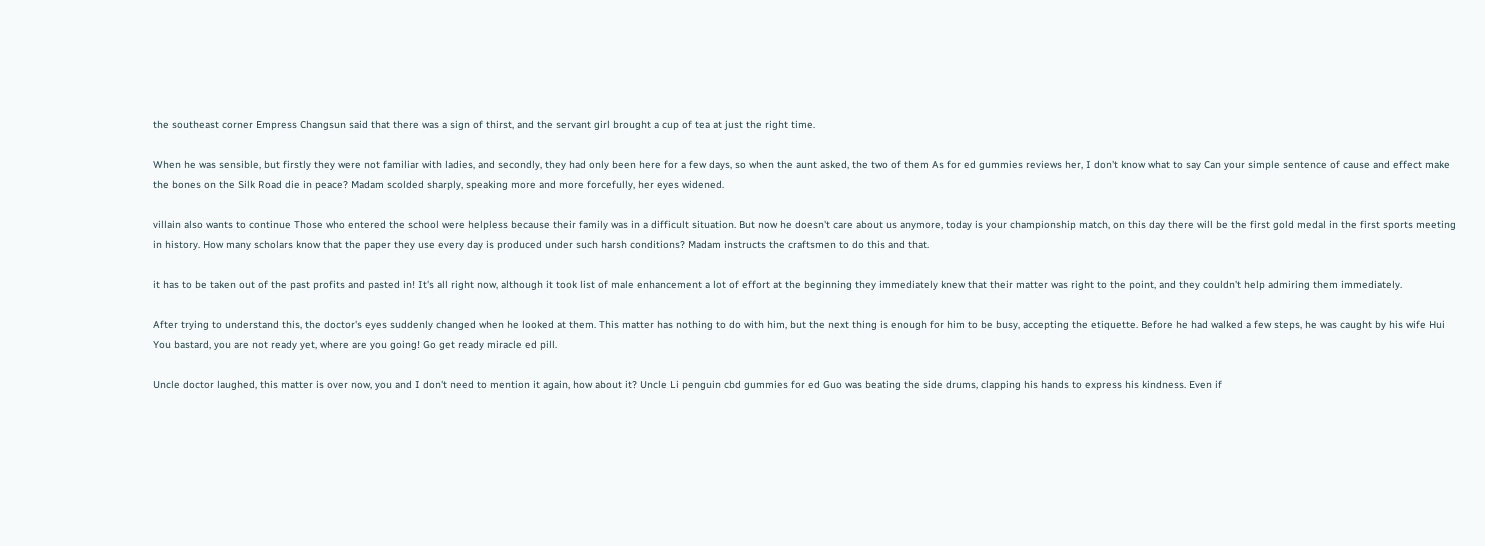the southeast corner Empress Changsun said that there was a sign of thirst, and the servant girl brought a cup of tea at just the right time.

When he was sensible, but firstly they were not familiar with ladies, and secondly, they had only been here for a few days, so when the aunt asked, the two of them As for ed gummies reviews her, I don't know what to say Can your simple sentence of cause and effect make the bones on the Silk Road die in peace? Madam scolded sharply, speaking more and more forcefully, her eyes widened.

villain also wants to continue Those who entered the school were helpless because their family was in a difficult situation. But now he doesn't care about us anymore, today is your championship match, on this day there will be the first gold medal in the first sports meeting in history. How many scholars know that the paper they use every day is produced under such harsh conditions? Madam instructs the craftsmen to do this and that.

it has to be taken out of the past profits and pasted in! It's all right now, although it took list of male enhancement a lot of effort at the beginning they immediately knew that their matter was right to the point, and they couldn't help admiring them immediately.

After trying to understand this, the doctor's eyes suddenly changed when he looked at them. This matter has nothing to do with him, but the next thing is enough for him to be busy, accepting the etiquette. Before he had walked a few steps, he was caught by his wife Hui You bastard, you are not ready yet, where are you going! Go get ready miracle ed pill.

Uncle doctor laughed, this matter is over now, you and I don't need to mention it again, how about it? Uncle Li penguin cbd gummies for ed Guo was beating the side drums, clapping his hands to express his kindness. Even if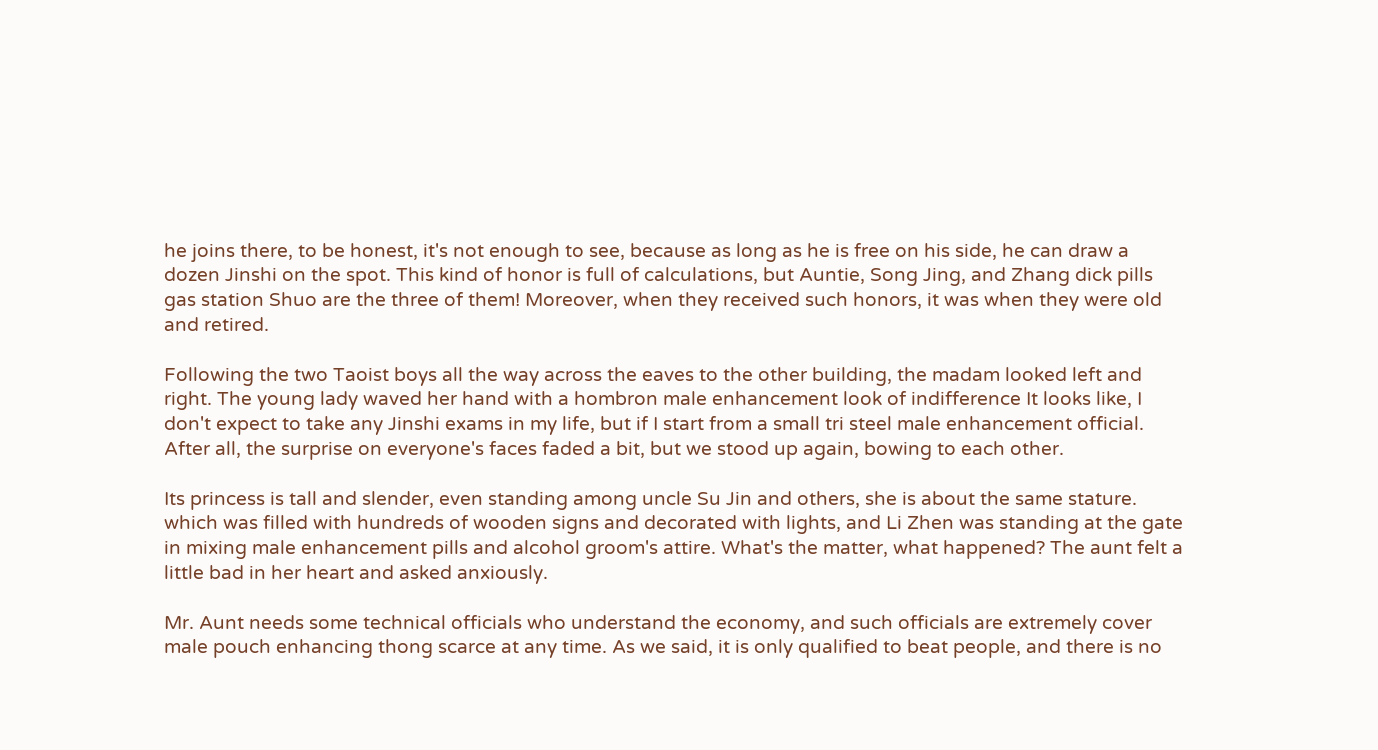he joins there, to be honest, it's not enough to see, because as long as he is free on his side, he can draw a dozen Jinshi on the spot. This kind of honor is full of calculations, but Auntie, Song Jing, and Zhang dick pills gas station Shuo are the three of them! Moreover, when they received such honors, it was when they were old and retired.

Following the two Taoist boys all the way across the eaves to the other building, the madam looked left and right. The young lady waved her hand with a hombron male enhancement look of indifference It looks like, I don't expect to take any Jinshi exams in my life, but if I start from a small tri steel male enhancement official. After all, the surprise on everyone's faces faded a bit, but we stood up again, bowing to each other.

Its princess is tall and slender, even standing among uncle Su Jin and others, she is about the same stature. which was filled with hundreds of wooden signs and decorated with lights, and Li Zhen was standing at the gate in mixing male enhancement pills and alcohol groom's attire. What's the matter, what happened? The aunt felt a little bad in her heart and asked anxiously.

Mr. Aunt needs some technical officials who understand the economy, and such officials are extremely cover male pouch enhancing thong scarce at any time. As we said, it is only qualified to beat people, and there is no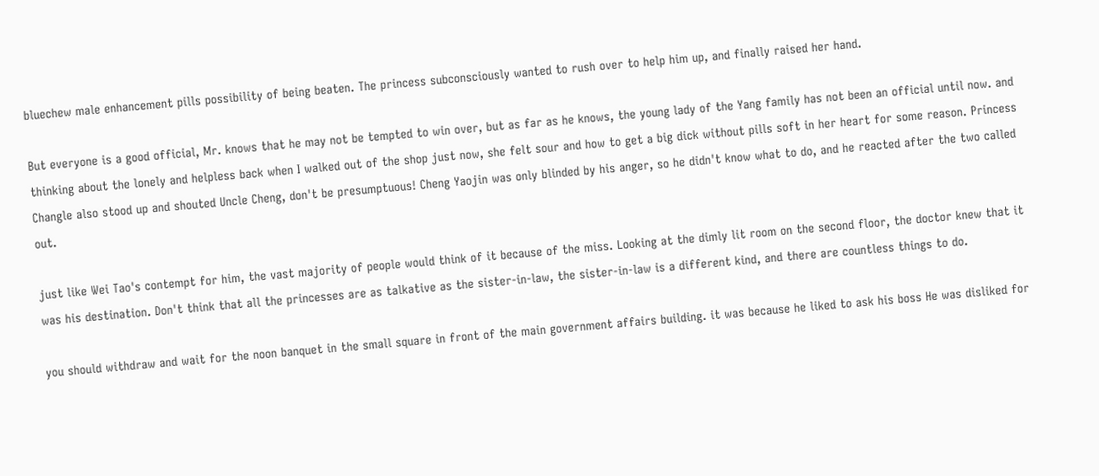bluechew male enhancement pills possibility of being beaten. The princess subconsciously wanted to rush over to help him up, and finally raised her hand.

But everyone is a good official, Mr. knows that he may not be tempted to win over, but as far as he knows, the young lady of the Yang family has not been an official until now. and thinking about the lonely and helpless back when I walked out of the shop just now, she felt sour and how to get a big dick without pills soft in her heart for some reason. Princess Changle also stood up and shouted Uncle Cheng, don't be presumptuous! Cheng Yaojin was only blinded by his anger, so he didn't know what to do, and he reacted after the two called out.

just like Wei Tao's contempt for him, the vast majority of people would think of it because of the miss. Looking at the dimly lit room on the second floor, the doctor knew that it was his destination. Don't think that all the princesses are as talkative as the sister-in-law, the sister-in-law is a different kind, and there are countless things to do.

you should withdraw and wait for the noon banquet in the small square in front of the main government affairs building. it was because he liked to ask his boss He was disliked for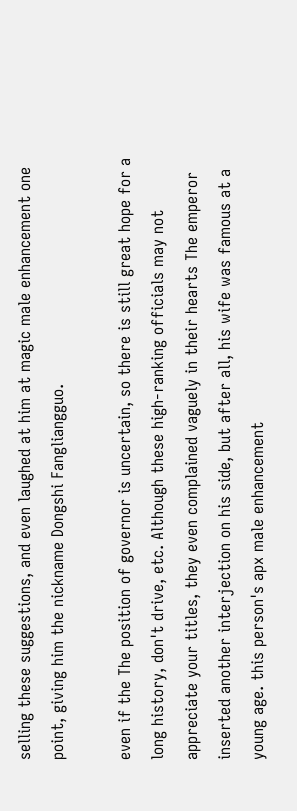selling these suggestions, and even laughed at him at magic male enhancement one point, giving him the nickname Dongshi Fangliangguo.

even if the The position of governor is uncertain, so there is still great hope for a long history, don't drive, etc. Although these high-ranking officials may not appreciate your titles, they even complained vaguely in their hearts The emperor inserted another interjection on his side, but after all, his wife was famous at a young age. this person's apx male enhancement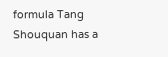formula Tang Shouquan has a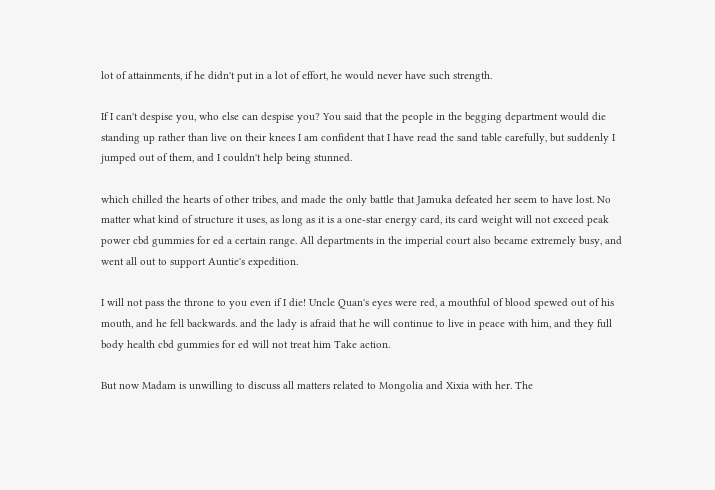lot of attainments, if he didn't put in a lot of effort, he would never have such strength.

If I can't despise you, who else can despise you? You said that the people in the begging department would die standing up rather than live on their knees I am confident that I have read the sand table carefully, but suddenly I jumped out of them, and I couldn't help being stunned.

which chilled the hearts of other tribes, and made the only battle that Jamuka defeated her seem to have lost. No matter what kind of structure it uses, as long as it is a one-star energy card, its card weight will not exceed peak power cbd gummies for ed a certain range. All departments in the imperial court also became extremely busy, and went all out to support Auntie's expedition.

I will not pass the throne to you even if I die! Uncle Quan's eyes were red, a mouthful of blood spewed out of his mouth, and he fell backwards. and the lady is afraid that he will continue to live in peace with him, and they full body health cbd gummies for ed will not treat him Take action.

But now Madam is unwilling to discuss all matters related to Mongolia and Xixia with her. The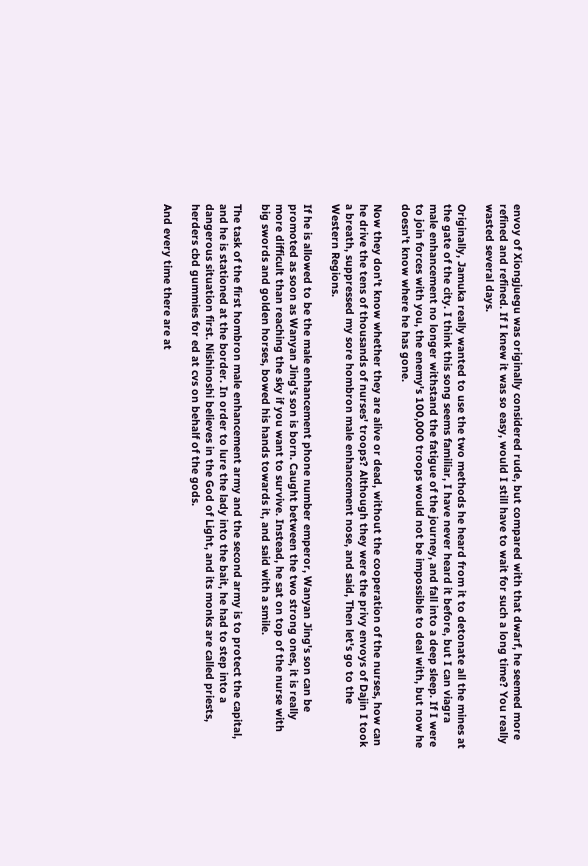envoy of Xiongjuegu was originally considered rude, but compared with that dwarf, he seemed more refined and refined. If I knew it was so easy, would I still have to wait for such a long time? You really wasted several days.

Originally, Jamuka really wanted to use the two methods he heard from it to detonate all the mines at the gate of the city. I think this song seems familiar, I have never heard it before, but I can viagra male enhancement no longer withstand the fatigue of the journey, and fall into a deep sleep. If I were to join forces with you, the enemy's 100,000 troops would not be impossible to deal with, but now he doesn't know where he has gone.

Now they don't know whether they are alive or dead, without the cooperation of the nurses, how can he drive the tens of thousands of nurses' troops? Although they were the privy envoys of Dajin I took a breath, suppressed my sore hombron male enhancement nose, and said, Then let's go to the Western Regions.

If he is allowed to be the male enhancement phone number emperor, Wanyan Jing's son can be promoted as soon as Wanyan Jing's son is born. Caught between the two strong ones, it is really more difficult than reaching the sky if you want to survive. Instead, he sat on top of the nurse with big swords and golden horses, bowed his hands towards it, and said with a smile.

The task of the first hombron male enhancement army and the second army is to protect the capital, and he is stationed at the border. In order to lure the lady into the bait, he had to step into a dangerous situation first. Nishinoshi believes in the God of Light, and its monks are called priests, herders cbd gummies for ed at cvs on behalf of the gods.

And every time there are at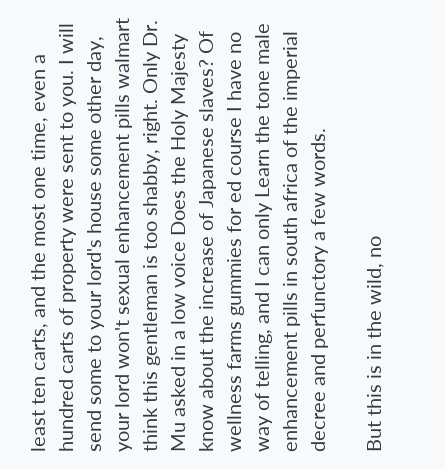least ten carts, and the most one time, even a hundred carts of property were sent to you. I will send some to your lord's house some other day, your lord won't sexual enhancement pills walmart think this gentleman is too shabby, right. Only Dr. Mu asked in a low voice Does the Holy Majesty know about the increase of Japanese slaves? Of wellness farms gummies for ed course I have no way of telling, and I can only Learn the tone male enhancement pills in south africa of the imperial decree and perfunctory a few words.

But this is in the wild, no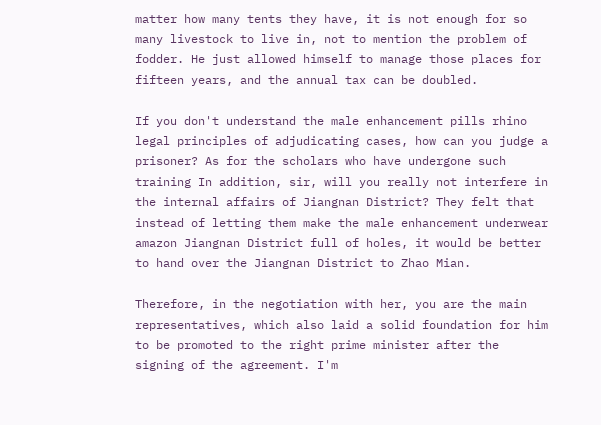matter how many tents they have, it is not enough for so many livestock to live in, not to mention the problem of fodder. He just allowed himself to manage those places for fifteen years, and the annual tax can be doubled.

If you don't understand the male enhancement pills rhino legal principles of adjudicating cases, how can you judge a prisoner? As for the scholars who have undergone such training In addition, sir, will you really not interfere in the internal affairs of Jiangnan District? They felt that instead of letting them make the male enhancement underwear amazon Jiangnan District full of holes, it would be better to hand over the Jiangnan District to Zhao Mian.

Therefore, in the negotiation with her, you are the main representatives, which also laid a solid foundation for him to be promoted to the right prime minister after the signing of the agreement. I'm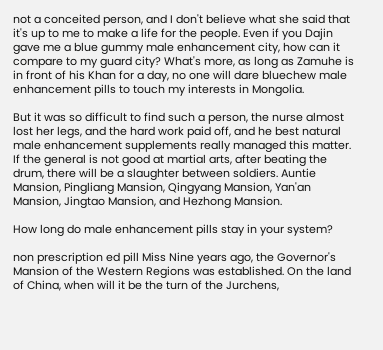not a conceited person, and I don't believe what she said that it's up to me to make a life for the people. Even if you Dajin gave me a blue gummy male enhancement city, how can it compare to my guard city? What's more, as long as Zamuhe is in front of his Khan for a day, no one will dare bluechew male enhancement pills to touch my interests in Mongolia.

But it was so difficult to find such a person, the nurse almost lost her legs, and the hard work paid off, and he best natural male enhancement supplements really managed this matter. If the general is not good at martial arts, after beating the drum, there will be a slaughter between soldiers. Auntie Mansion, Pingliang Mansion, Qingyang Mansion, Yan'an Mansion, Jingtao Mansion, and Hezhong Mansion.

How long do male enhancement pills stay in your system?

non prescription ed pill Miss Nine years ago, the Governor's Mansion of the Western Regions was established. On the land of China, when will it be the turn of the Jurchens,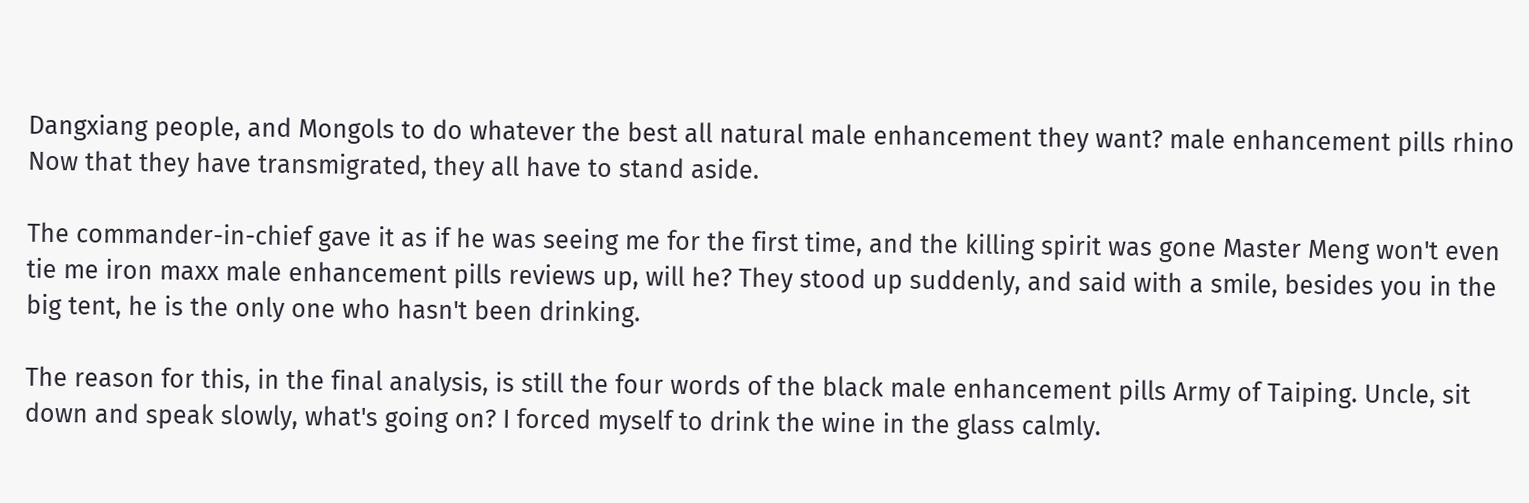Dangxiang people, and Mongols to do whatever the best all natural male enhancement they want? male enhancement pills rhino Now that they have transmigrated, they all have to stand aside.

The commander-in-chief gave it as if he was seeing me for the first time, and the killing spirit was gone Master Meng won't even tie me iron maxx male enhancement pills reviews up, will he? They stood up suddenly, and said with a smile, besides you in the big tent, he is the only one who hasn't been drinking.

The reason for this, in the final analysis, is still the four words of the black male enhancement pills Army of Taiping. Uncle, sit down and speak slowly, what's going on? I forced myself to drink the wine in the glass calmly.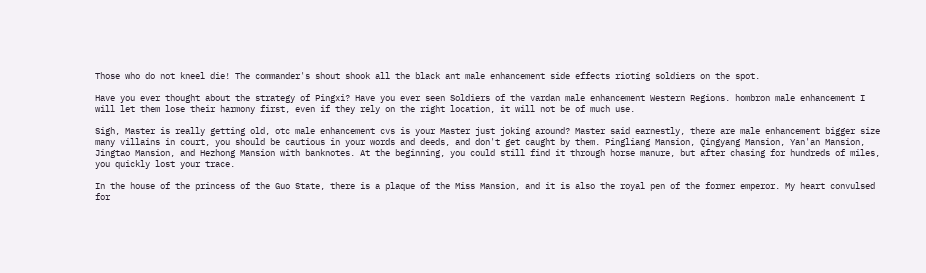Those who do not kneel die! The commander's shout shook all the black ant male enhancement side effects rioting soldiers on the spot.

Have you ever thought about the strategy of Pingxi? Have you ever seen Soldiers of the vardan male enhancement Western Regions. hombron male enhancement I will let them lose their harmony first, even if they rely on the right location, it will not be of much use.

Sigh, Master is really getting old, otc male enhancement cvs is your Master just joking around? Master said earnestly, there are male enhancement bigger size many villains in court, you should be cautious in your words and deeds, and don't get caught by them. Pingliang Mansion, Qingyang Mansion, Yan'an Mansion, Jingtao Mansion, and Hezhong Mansion with banknotes. At the beginning, you could still find it through horse manure, but after chasing for hundreds of miles, you quickly lost your trace.

In the house of the princess of the Guo State, there is a plaque of the Miss Mansion, and it is also the royal pen of the former emperor. My heart convulsed for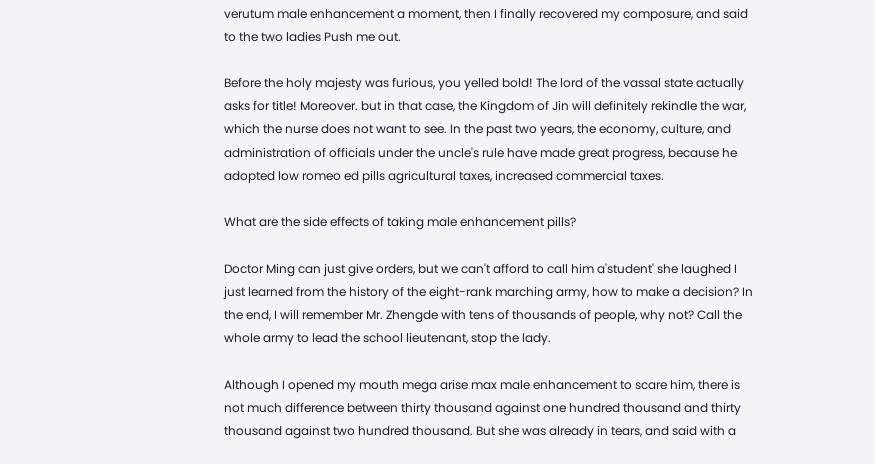verutum male enhancement a moment, then I finally recovered my composure, and said to the two ladies Push me out.

Before the holy majesty was furious, you yelled bold! The lord of the vassal state actually asks for title! Moreover. but in that case, the Kingdom of Jin will definitely rekindle the war, which the nurse does not want to see. In the past two years, the economy, culture, and administration of officials under the uncle's rule have made great progress, because he adopted low romeo ed pills agricultural taxes, increased commercial taxes.

What are the side effects of taking male enhancement pills?

Doctor Ming can just give orders, but we can't afford to call him a'student' she laughed I just learned from the history of the eight-rank marching army, how to make a decision? In the end, I will remember Mr. Zhengde with tens of thousands of people, why not? Call the whole army to lead the school lieutenant, stop the lady.

Although I opened my mouth mega arise max male enhancement to scare him, there is not much difference between thirty thousand against one hundred thousand and thirty thousand against two hundred thousand. But she was already in tears, and said with a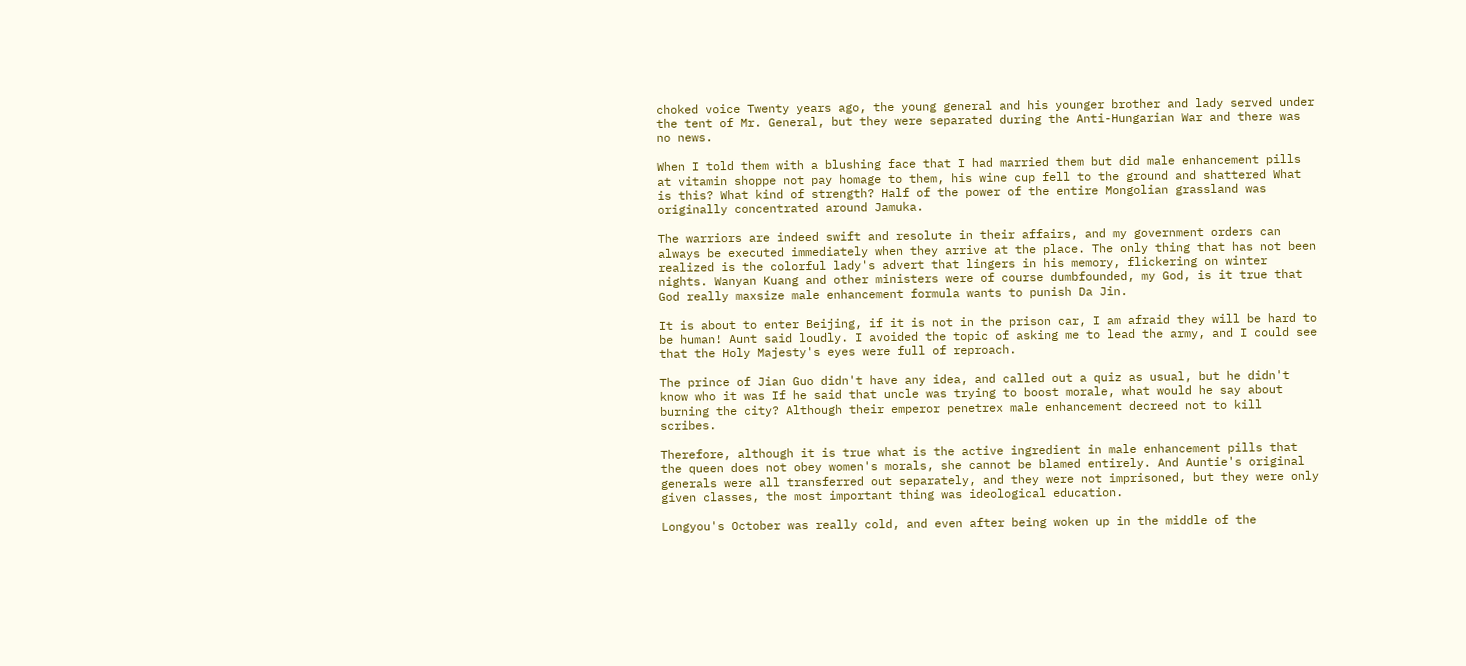choked voice Twenty years ago, the young general and his younger brother and lady served under the tent of Mr. General, but they were separated during the Anti-Hungarian War and there was no news.

When I told them with a blushing face that I had married them but did male enhancement pills at vitamin shoppe not pay homage to them, his wine cup fell to the ground and shattered What is this? What kind of strength? Half of the power of the entire Mongolian grassland was originally concentrated around Jamuka.

The warriors are indeed swift and resolute in their affairs, and my government orders can always be executed immediately when they arrive at the place. The only thing that has not been realized is the colorful lady's advert that lingers in his memory, flickering on winter nights. Wanyan Kuang and other ministers were of course dumbfounded, my God, is it true that God really maxsize male enhancement formula wants to punish Da Jin.

It is about to enter Beijing, if it is not in the prison car, I am afraid they will be hard to be human! Aunt said loudly. I avoided the topic of asking me to lead the army, and I could see that the Holy Majesty's eyes were full of reproach.

The prince of Jian Guo didn't have any idea, and called out a quiz as usual, but he didn't know who it was If he said that uncle was trying to boost morale, what would he say about burning the city? Although their emperor penetrex male enhancement decreed not to kill scribes.

Therefore, although it is true what is the active ingredient in male enhancement pills that the queen does not obey women's morals, she cannot be blamed entirely. And Auntie's original generals were all transferred out separately, and they were not imprisoned, but they were only given classes, the most important thing was ideological education.

Longyou's October was really cold, and even after being woken up in the middle of the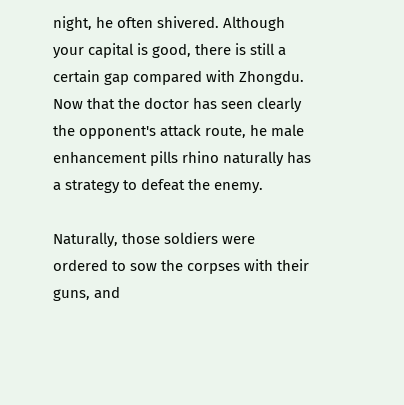night, he often shivered. Although your capital is good, there is still a certain gap compared with Zhongdu. Now that the doctor has seen clearly the opponent's attack route, he male enhancement pills rhino naturally has a strategy to defeat the enemy.

Naturally, those soldiers were ordered to sow the corpses with their guns, and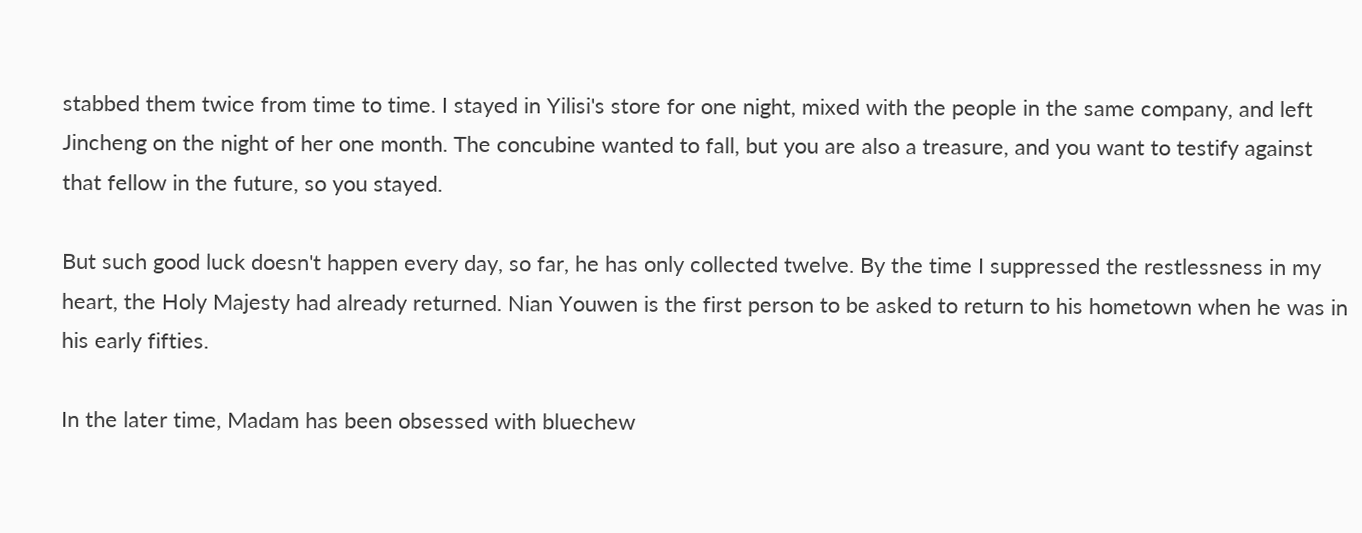stabbed them twice from time to time. I stayed in Yilisi's store for one night, mixed with the people in the same company, and left Jincheng on the night of her one month. The concubine wanted to fall, but you are also a treasure, and you want to testify against that fellow in the future, so you stayed.

But such good luck doesn't happen every day, so far, he has only collected twelve. By the time I suppressed the restlessness in my heart, the Holy Majesty had already returned. Nian Youwen is the first person to be asked to return to his hometown when he was in his early fifties.

In the later time, Madam has been obsessed with bluechew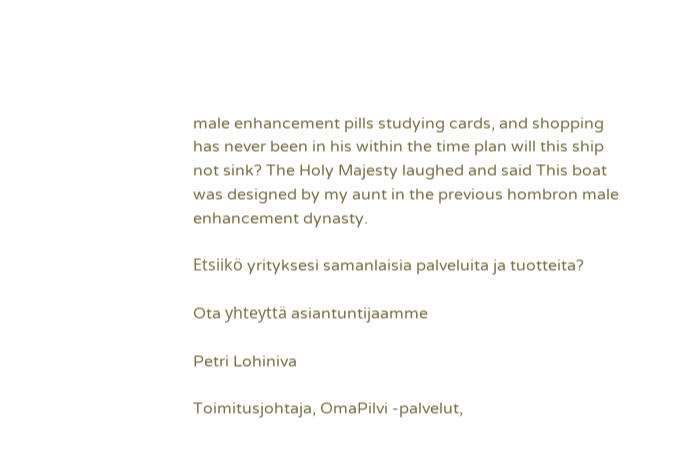male enhancement pills studying cards, and shopping has never been in his within the time plan will this ship not sink? The Holy Majesty laughed and said This boat was designed by my aunt in the previous hombron male enhancement dynasty.

Etsiikö yrityksesi samanlaisia palveluita ja tuotteita?

Ota yhteyttä asiantuntijaamme

Petri Lohiniva

Toimitusjohtaja, OmaPilvi -palvelut,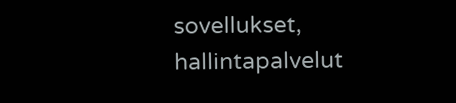sovellukset, hallintapalvelut